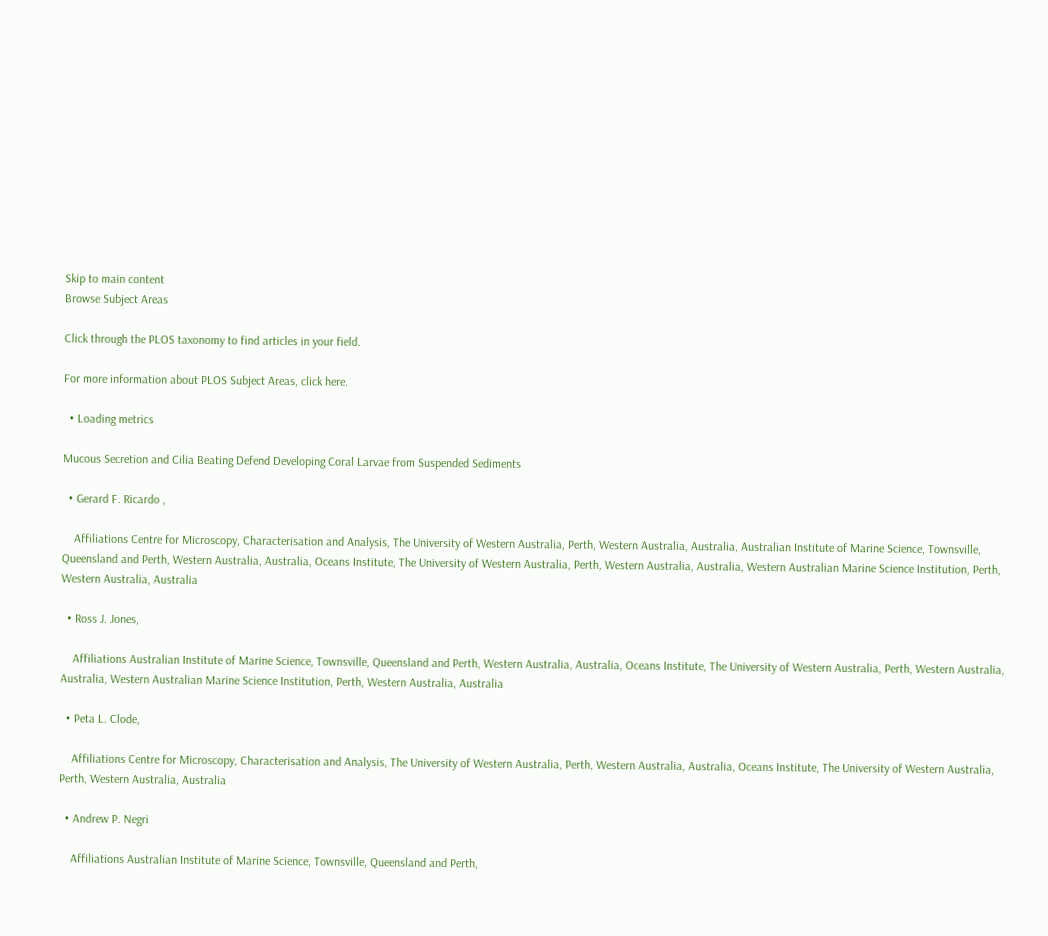Skip to main content
Browse Subject Areas

Click through the PLOS taxonomy to find articles in your field.

For more information about PLOS Subject Areas, click here.

  • Loading metrics

Mucous Secretion and Cilia Beating Defend Developing Coral Larvae from Suspended Sediments

  • Gerard F. Ricardo ,

    Affiliations Centre for Microscopy, Characterisation and Analysis, The University of Western Australia, Perth, Western Australia, Australia, Australian Institute of Marine Science, Townsville, Queensland and Perth, Western Australia, Australia, Oceans Institute, The University of Western Australia, Perth, Western Australia, Australia, Western Australian Marine Science Institution, Perth, Western Australia, Australia

  • Ross J. Jones,

    Affiliations Australian Institute of Marine Science, Townsville, Queensland and Perth, Western Australia, Australia, Oceans Institute, The University of Western Australia, Perth, Western Australia, Australia, Western Australian Marine Science Institution, Perth, Western Australia, Australia

  • Peta L. Clode,

    Affiliations Centre for Microscopy, Characterisation and Analysis, The University of Western Australia, Perth, Western Australia, Australia, Oceans Institute, The University of Western Australia, Perth, Western Australia, Australia

  • Andrew P. Negri

    Affiliations Australian Institute of Marine Science, Townsville, Queensland and Perth,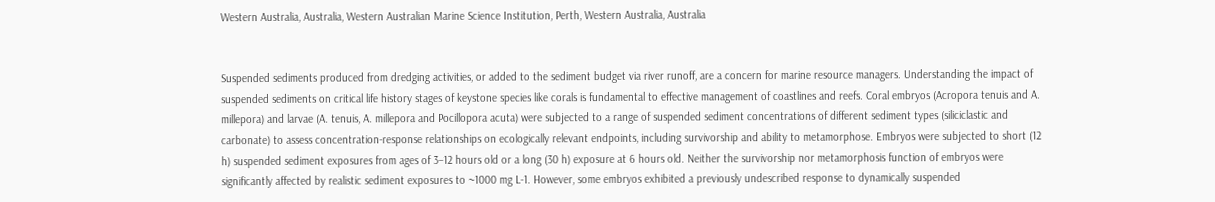Western Australia, Australia, Western Australian Marine Science Institution, Perth, Western Australia, Australia


Suspended sediments produced from dredging activities, or added to the sediment budget via river runoff, are a concern for marine resource managers. Understanding the impact of suspended sediments on critical life history stages of keystone species like corals is fundamental to effective management of coastlines and reefs. Coral embryos (Acropora tenuis and A. millepora) and larvae (A. tenuis, A. millepora and Pocillopora acuta) were subjected to a range of suspended sediment concentrations of different sediment types (siliciclastic and carbonate) to assess concentration-response relationships on ecologically relevant endpoints, including survivorship and ability to metamorphose. Embryos were subjected to short (12 h) suspended sediment exposures from ages of 3–12 hours old or a long (30 h) exposure at 6 hours old. Neither the survivorship nor metamorphosis function of embryos were significantly affected by realistic sediment exposures to ~1000 mg L-1. However, some embryos exhibited a previously undescribed response to dynamically suspended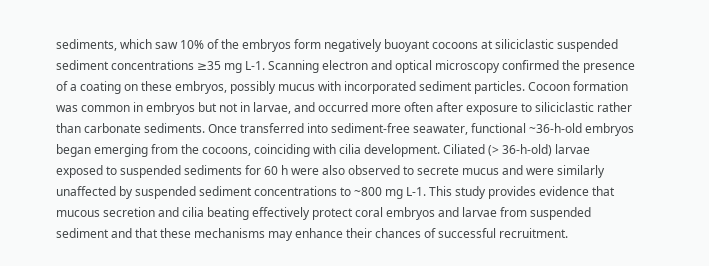sediments, which saw 10% of the embryos form negatively buoyant cocoons at siliciclastic suspended sediment concentrations ≥35 mg L-1. Scanning electron and optical microscopy confirmed the presence of a coating on these embryos, possibly mucus with incorporated sediment particles. Cocoon formation was common in embryos but not in larvae, and occurred more often after exposure to siliciclastic rather than carbonate sediments. Once transferred into sediment-free seawater, functional ~36-h-old embryos began emerging from the cocoons, coinciding with cilia development. Ciliated (> 36-h-old) larvae exposed to suspended sediments for 60 h were also observed to secrete mucus and were similarly unaffected by suspended sediment concentrations to ~800 mg L-1. This study provides evidence that mucous secretion and cilia beating effectively protect coral embryos and larvae from suspended sediment and that these mechanisms may enhance their chances of successful recruitment.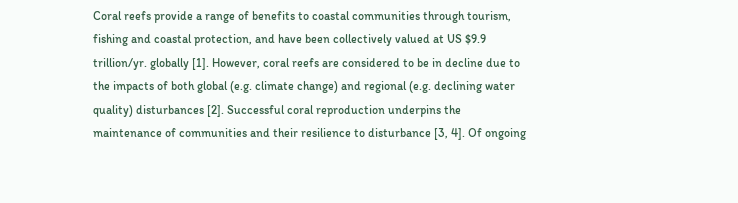Coral reefs provide a range of benefits to coastal communities through tourism, fishing and coastal protection, and have been collectively valued at US $9.9 trillion/yr. globally [1]. However, coral reefs are considered to be in decline due to the impacts of both global (e.g. climate change) and regional (e.g. declining water quality) disturbances [2]. Successful coral reproduction underpins the maintenance of communities and their resilience to disturbance [3, 4]. Of ongoing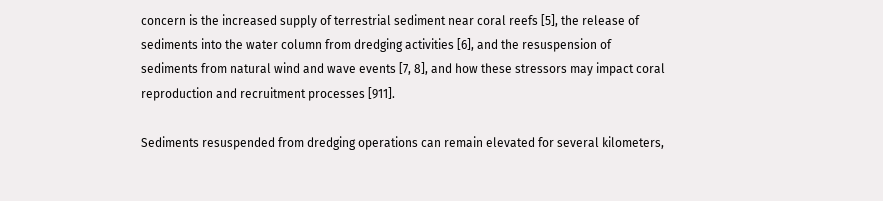concern is the increased supply of terrestrial sediment near coral reefs [5], the release of sediments into the water column from dredging activities [6], and the resuspension of sediments from natural wind and wave events [7, 8], and how these stressors may impact coral reproduction and recruitment processes [911].

Sediments resuspended from dredging operations can remain elevated for several kilometers,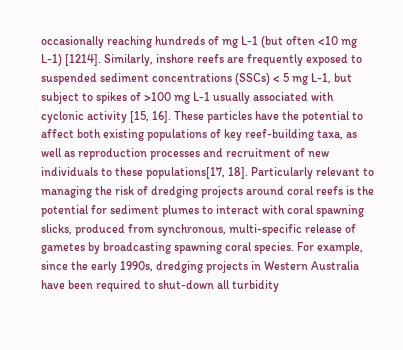occasionally reaching hundreds of mg L-1 (but often <10 mg L-1) [1214]. Similarly, inshore reefs are frequently exposed to suspended sediment concentrations (SSCs) < 5 mg L-1, but subject to spikes of >100 mg L-1 usually associated with cyclonic activity [15, 16]. These particles have the potential to affect both existing populations of key reef-building taxa, as well as reproduction processes and recruitment of new individuals to these populations[17, 18]. Particularly relevant to managing the risk of dredging projects around coral reefs is the potential for sediment plumes to interact with coral spawning slicks, produced from synchronous, multi-specific release of gametes by broadcasting spawning coral species. For example, since the early 1990s, dredging projects in Western Australia have been required to shut-down all turbidity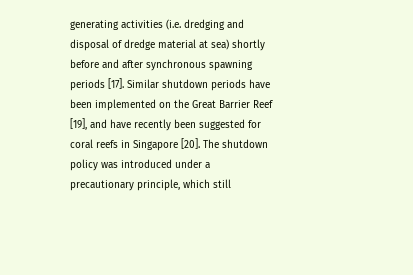generating activities (i.e. dredging and disposal of dredge material at sea) shortly before and after synchronous spawning periods [17]. Similar shutdown periods have been implemented on the Great Barrier Reef [19], and have recently been suggested for coral reefs in Singapore [20]. The shutdown policy was introduced under a precautionary principle, which still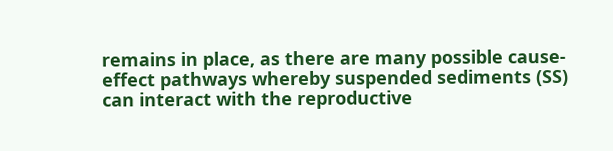remains in place, as there are many possible cause-effect pathways whereby suspended sediments (SS) can interact with the reproductive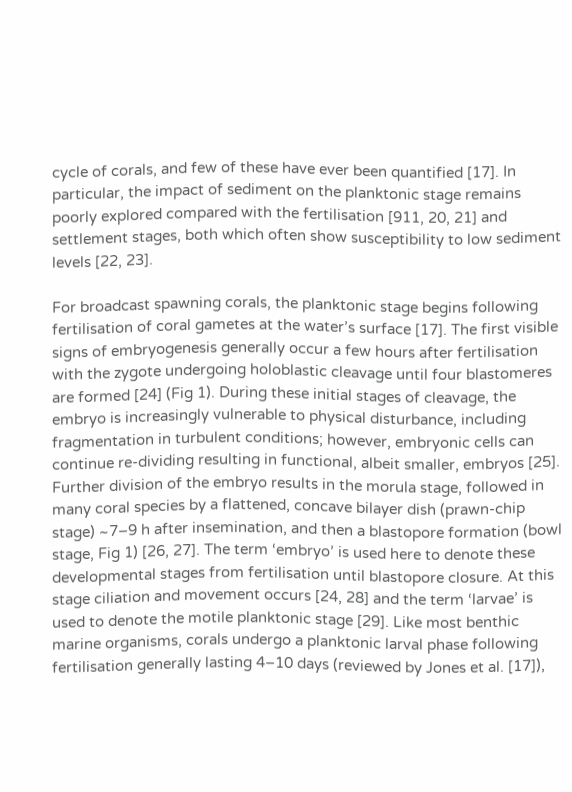cycle of corals, and few of these have ever been quantified [17]. In particular, the impact of sediment on the planktonic stage remains poorly explored compared with the fertilisation [911, 20, 21] and settlement stages, both which often show susceptibility to low sediment levels [22, 23].

For broadcast spawning corals, the planktonic stage begins following fertilisation of coral gametes at the water’s surface [17]. The first visible signs of embryogenesis generally occur a few hours after fertilisation with the zygote undergoing holoblastic cleavage until four blastomeres are formed [24] (Fig 1). During these initial stages of cleavage, the embryo is increasingly vulnerable to physical disturbance, including fragmentation in turbulent conditions; however, embryonic cells can continue re-dividing resulting in functional, albeit smaller, embryos [25]. Further division of the embryo results in the morula stage, followed in many coral species by a flattened, concave bilayer dish (prawn-chip stage) ~7–9 h after insemination, and then a blastopore formation (bowl stage, Fig 1) [26, 27]. The term ‘embryo’ is used here to denote these developmental stages from fertilisation until blastopore closure. At this stage ciliation and movement occurs [24, 28] and the term ‘larvae’ is used to denote the motile planktonic stage [29]. Like most benthic marine organisms, corals undergo a planktonic larval phase following fertilisation generally lasting 4–10 days (reviewed by Jones et al. [17]),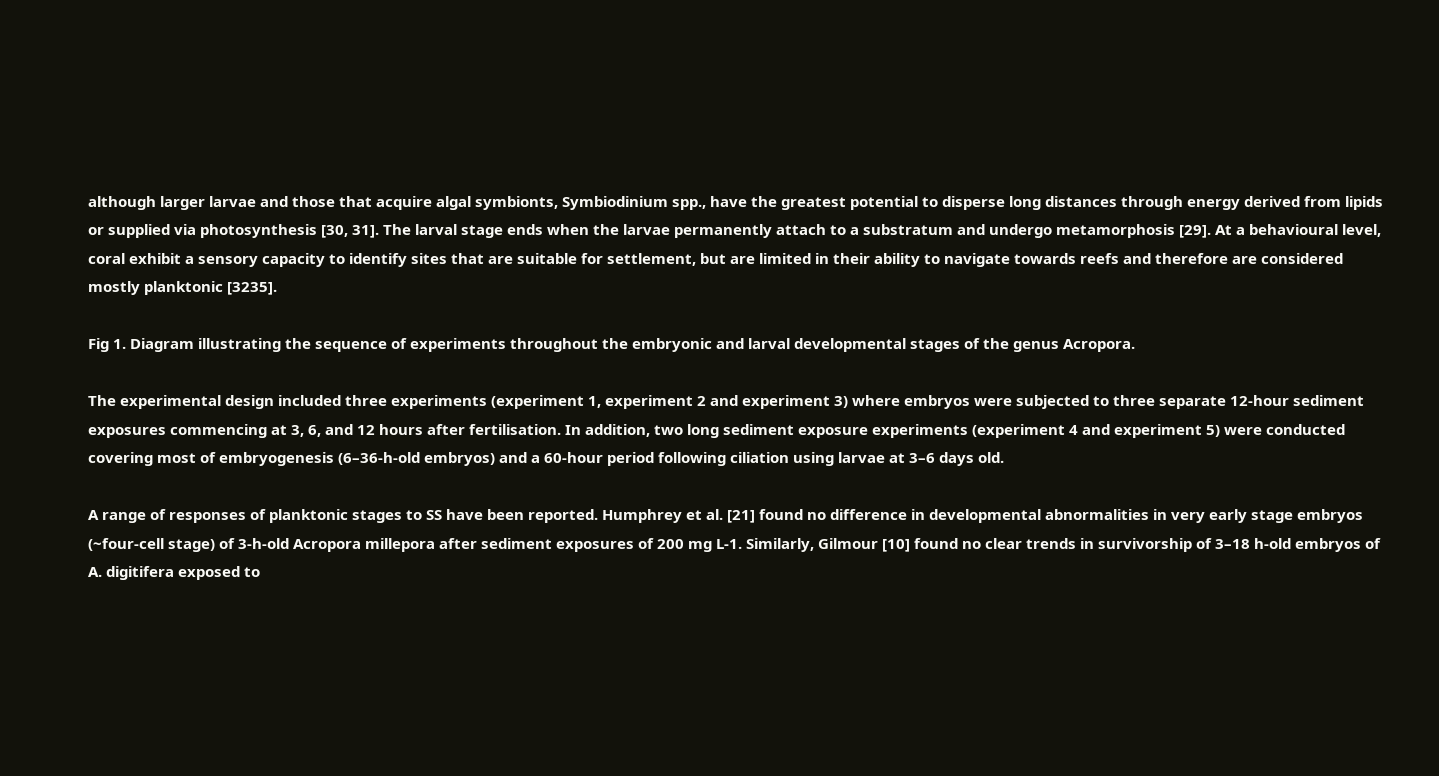although larger larvae and those that acquire algal symbionts, Symbiodinium spp., have the greatest potential to disperse long distances through energy derived from lipids or supplied via photosynthesis [30, 31]. The larval stage ends when the larvae permanently attach to a substratum and undergo metamorphosis [29]. At a behavioural level, coral exhibit a sensory capacity to identify sites that are suitable for settlement, but are limited in their ability to navigate towards reefs and therefore are considered mostly planktonic [3235].

Fig 1. Diagram illustrating the sequence of experiments throughout the embryonic and larval developmental stages of the genus Acropora.

The experimental design included three experiments (experiment 1, experiment 2 and experiment 3) where embryos were subjected to three separate 12-hour sediment exposures commencing at 3, 6, and 12 hours after fertilisation. In addition, two long sediment exposure experiments (experiment 4 and experiment 5) were conducted covering most of embryogenesis (6–36-h-old embryos) and a 60-hour period following ciliation using larvae at 3–6 days old.

A range of responses of planktonic stages to SS have been reported. Humphrey et al. [21] found no difference in developmental abnormalities in very early stage embryos (~four-cell stage) of 3-h-old Acropora millepora after sediment exposures of 200 mg L-1. Similarly, Gilmour [10] found no clear trends in survivorship of 3–18 h-old embryos of A. digitifera exposed to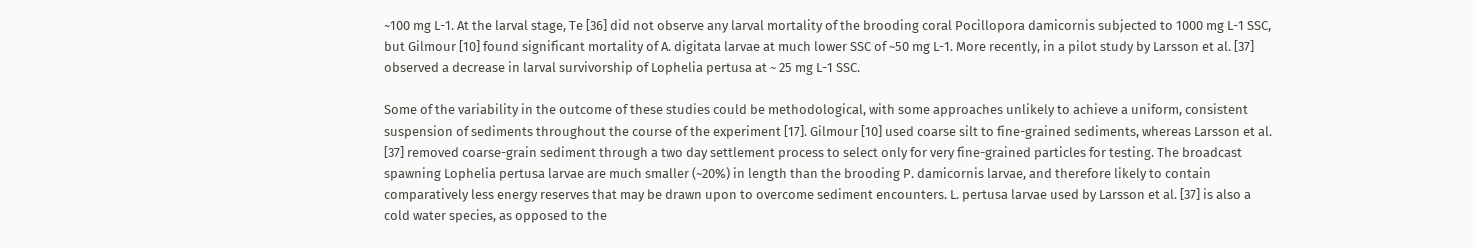~100 mg L-1. At the larval stage, Te [36] did not observe any larval mortality of the brooding coral Pocillopora damicornis subjected to 1000 mg L-1 SSC, but Gilmour [10] found significant mortality of A. digitata larvae at much lower SSC of ~50 mg L-1. More recently, in a pilot study by Larsson et al. [37] observed a decrease in larval survivorship of Lophelia pertusa at ~ 25 mg L-1 SSC.

Some of the variability in the outcome of these studies could be methodological, with some approaches unlikely to achieve a uniform, consistent suspension of sediments throughout the course of the experiment [17]. Gilmour [10] used coarse silt to fine-grained sediments, whereas Larsson et al. [37] removed coarse-grain sediment through a two day settlement process to select only for very fine-grained particles for testing. The broadcast spawning Lophelia pertusa larvae are much smaller (~20%) in length than the brooding P. damicornis larvae, and therefore likely to contain comparatively less energy reserves that may be drawn upon to overcome sediment encounters. L. pertusa larvae used by Larsson et al. [37] is also a cold water species, as opposed to the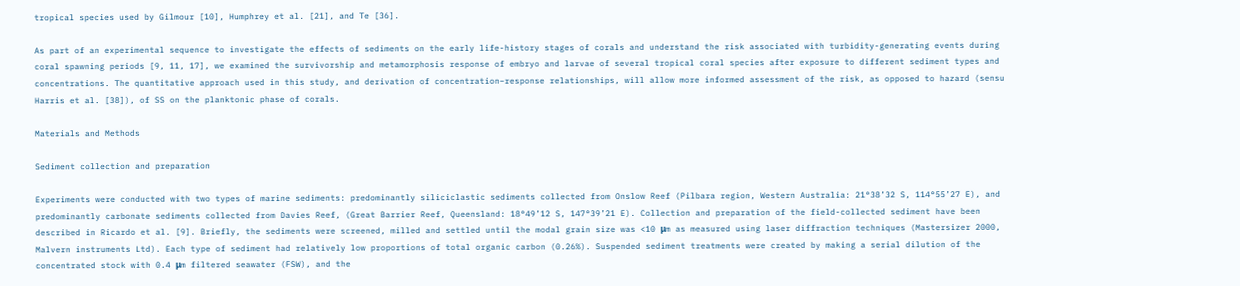tropical species used by Gilmour [10], Humphrey et al. [21], and Te [36].

As part of an experimental sequence to investigate the effects of sediments on the early life-history stages of corals and understand the risk associated with turbidity-generating events during coral spawning periods [9, 11, 17], we examined the survivorship and metamorphosis response of embryo and larvae of several tropical coral species after exposure to different sediment types and concentrations. The quantitative approach used in this study, and derivation of concentration–response relationships, will allow more informed assessment of the risk, as opposed to hazard (sensu Harris et al. [38]), of SS on the planktonic phase of corals.

Materials and Methods

Sediment collection and preparation

Experiments were conducted with two types of marine sediments: predominantly siliciclastic sediments collected from Onslow Reef (Pilbara region, Western Australia: 21°38’32 S, 114°55’27 E), and predominantly carbonate sediments collected from Davies Reef, (Great Barrier Reef, Queensland: 18°49’12 S, 147°39’21 E). Collection and preparation of the field-collected sediment have been described in Ricardo et al. [9]. Briefly, the sediments were screened, milled and settled until the modal grain size was <10 μm as measured using laser diffraction techniques (Mastersizer 2000, Malvern instruments Ltd). Each type of sediment had relatively low proportions of total organic carbon (0.26%). Suspended sediment treatments were created by making a serial dilution of the concentrated stock with 0.4 μm filtered seawater (FSW), and the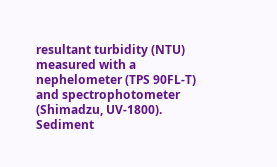resultant turbidity (NTU) measured with a nephelometer (TPS 90FL-T) and spectrophotometer (Shimadzu, UV-1800). Sediment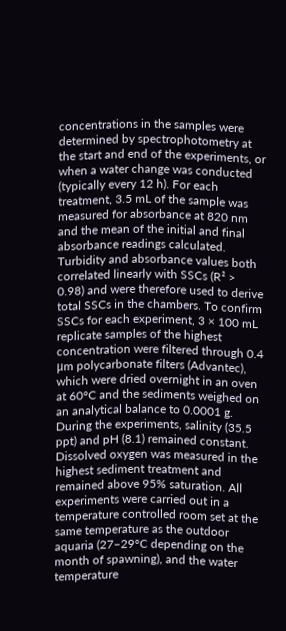concentrations in the samples were determined by spectrophotometry at the start and end of the experiments, or when a water change was conducted (typically every 12 h). For each treatment, 3.5 mL of the sample was measured for absorbance at 820 nm and the mean of the initial and final absorbance readings calculated. Turbidity and absorbance values both correlated linearly with SSCs (R² > 0.98) and were therefore used to derive total SSCs in the chambers. To confirm SSCs for each experiment, 3 × 100 mL replicate samples of the highest concentration were filtered through 0.4 μm polycarbonate filters (Advantec), which were dried overnight in an oven at 60°C and the sediments weighed on an analytical balance to 0.0001 g. During the experiments, salinity (35.5 ppt) and pH (8.1) remained constant. Dissolved oxygen was measured in the highest sediment treatment and remained above 95% saturation. All experiments were carried out in a temperature controlled room set at the same temperature as the outdoor aquaria (27–29°C depending on the month of spawning), and the water temperature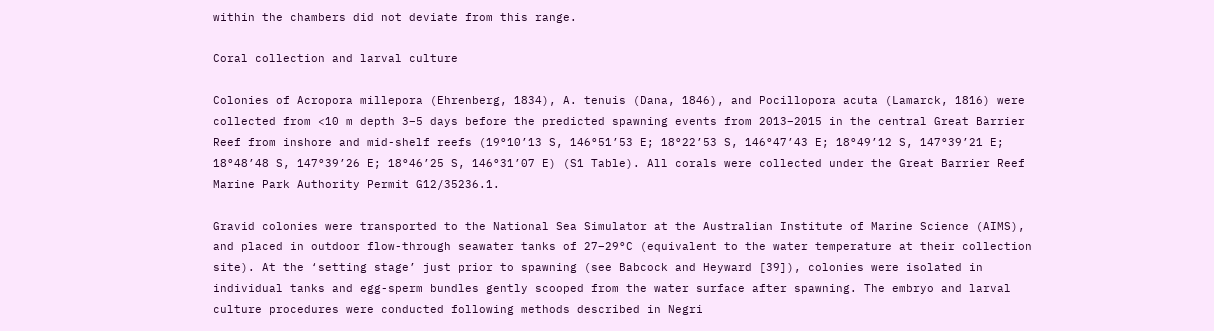within the chambers did not deviate from this range.

Coral collection and larval culture

Colonies of Acropora millepora (Ehrenberg, 1834), A. tenuis (Dana, 1846), and Pocillopora acuta (Lamarck, 1816) were collected from <10 m depth 3–5 days before the predicted spawning events from 2013–2015 in the central Great Barrier Reef from inshore and mid-shelf reefs (19°10’13 S, 146°51’53 E; 18°22’53 S, 146°47’43 E; 18°49’12 S, 147°39’21 E; 18°48’48 S, 147°39’26 E; 18°46’25 S, 146°31’07 E) (S1 Table). All corals were collected under the Great Barrier Reef Marine Park Authority Permit G12/35236.1.

Gravid colonies were transported to the National Sea Simulator at the Australian Institute of Marine Science (AIMS), and placed in outdoor flow-through seawater tanks of 27–29°C (equivalent to the water temperature at their collection site). At the ‘setting stage’ just prior to spawning (see Babcock and Heyward [39]), colonies were isolated in individual tanks and egg-sperm bundles gently scooped from the water surface after spawning. The embryo and larval culture procedures were conducted following methods described in Negri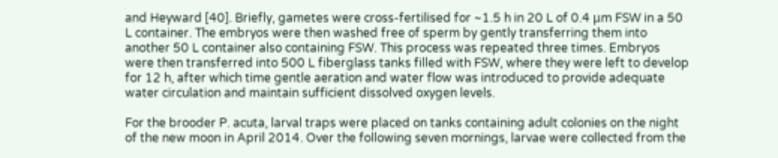and Heyward [40]. Briefly, gametes were cross-fertilised for ~1.5 h in 20 L of 0.4 μm FSW in a 50 L container. The embryos were then washed free of sperm by gently transferring them into another 50 L container also containing FSW. This process was repeated three times. Embryos were then transferred into 500 L fiberglass tanks filled with FSW, where they were left to develop for 12 h, after which time gentle aeration and water flow was introduced to provide adequate water circulation and maintain sufficient dissolved oxygen levels.

For the brooder P. acuta, larval traps were placed on tanks containing adult colonies on the night of the new moon in April 2014. Over the following seven mornings, larvae were collected from the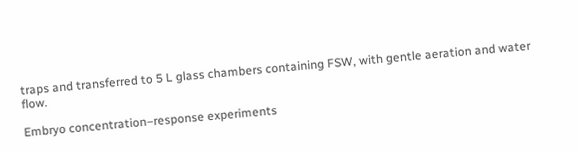traps and transferred to 5 L glass chambers containing FSW, with gentle aeration and water flow.

Embryo concentration–response experiments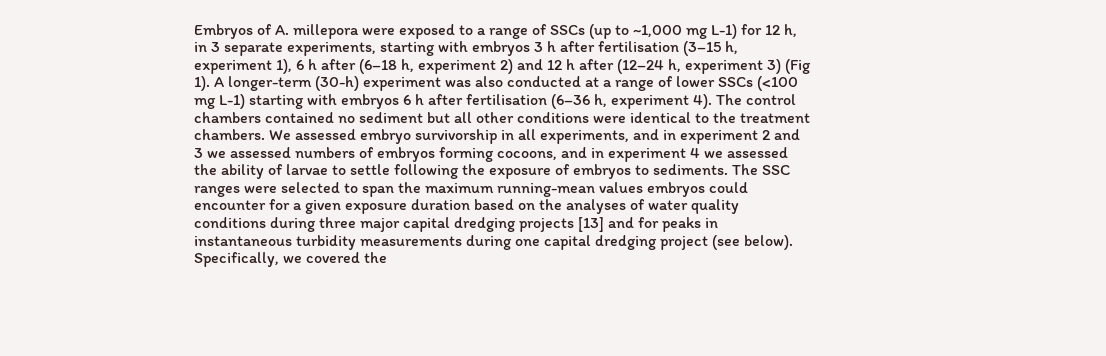Embryos of A. millepora were exposed to a range of SSCs (up to ~1,000 mg L-1) for 12 h, in 3 separate experiments, starting with embryos 3 h after fertilisation (3–15 h, experiment 1), 6 h after (6–18 h, experiment 2) and 12 h after (12–24 h, experiment 3) (Fig 1). A longer-term (30-h) experiment was also conducted at a range of lower SSCs (<100 mg L-1) starting with embryos 6 h after fertilisation (6–36 h, experiment 4). The control chambers contained no sediment but all other conditions were identical to the treatment chambers. We assessed embryo survivorship in all experiments, and in experiment 2 and 3 we assessed numbers of embryos forming cocoons, and in experiment 4 we assessed the ability of larvae to settle following the exposure of embryos to sediments. The SSC ranges were selected to span the maximum running-mean values embryos could encounter for a given exposure duration based on the analyses of water quality conditions during three major capital dredging projects [13] and for peaks in instantaneous turbidity measurements during one capital dredging project (see below). Specifically, we covered the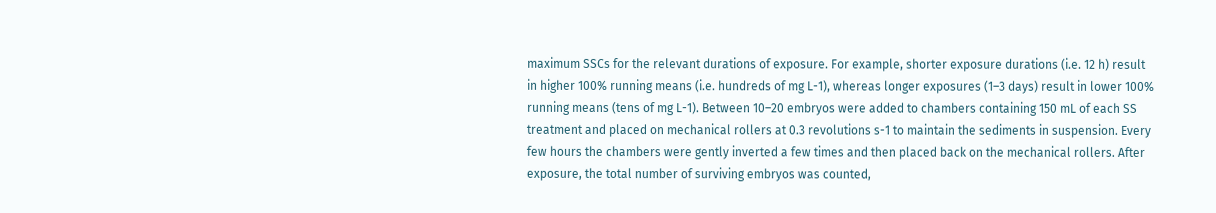maximum SSCs for the relevant durations of exposure. For example, shorter exposure durations (i.e. 12 h) result in higher 100% running means (i.e. hundreds of mg L-1), whereas longer exposures (1–3 days) result in lower 100% running means (tens of mg L-1). Between 10–20 embryos were added to chambers containing 150 mL of each SS treatment and placed on mechanical rollers at 0.3 revolutions s-1 to maintain the sediments in suspension. Every few hours the chambers were gently inverted a few times and then placed back on the mechanical rollers. After exposure, the total number of surviving embryos was counted,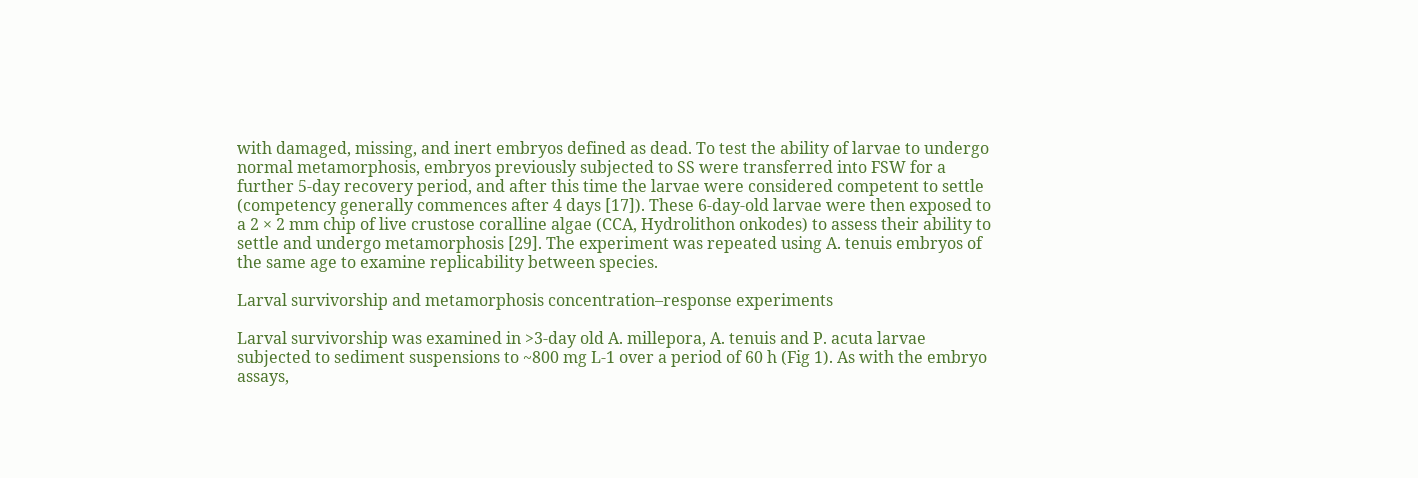with damaged, missing, and inert embryos defined as dead. To test the ability of larvae to undergo normal metamorphosis, embryos previously subjected to SS were transferred into FSW for a further 5-day recovery period, and after this time the larvae were considered competent to settle (competency generally commences after 4 days [17]). These 6-day-old larvae were then exposed to a 2 × 2 mm chip of live crustose coralline algae (CCA, Hydrolithon onkodes) to assess their ability to settle and undergo metamorphosis [29]. The experiment was repeated using A. tenuis embryos of the same age to examine replicability between species.

Larval survivorship and metamorphosis concentration–response experiments

Larval survivorship was examined in >3-day old A. millepora, A. tenuis and P. acuta larvae subjected to sediment suspensions to ~800 mg L-1 over a period of 60 h (Fig 1). As with the embryo assays,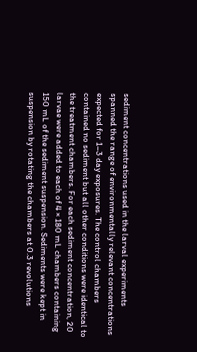sediment concentrations used in the larval experiments spanned the range of environmentally relevant concentrations expected for 1–3 day exposures. The control chambers contained no sediment but all other conditions were identical to the treatment chambers. For each sediment concentration, 20 larvae were added to each of 4 × 180 mL chambers containing 150 mL of the sediment suspension. Sediments were kept in suspension by rotating the chambers at 0.3 revolutions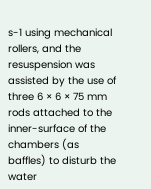s-1 using mechanical rollers, and the resuspension was assisted by the use of three 6 × 6 × 75 mm rods attached to the inner-surface of the chambers (as baffles) to disturb the water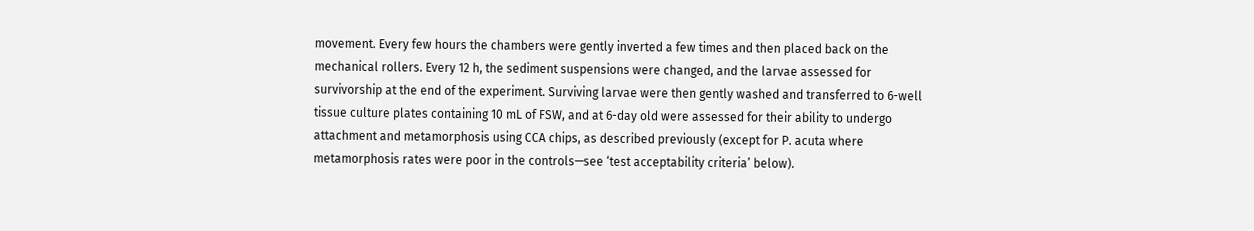movement. Every few hours the chambers were gently inverted a few times and then placed back on the mechanical rollers. Every 12 h, the sediment suspensions were changed, and the larvae assessed for survivorship at the end of the experiment. Surviving larvae were then gently washed and transferred to 6-well tissue culture plates containing 10 mL of FSW, and at 6-day old were assessed for their ability to undergo attachment and metamorphosis using CCA chips, as described previously (except for P. acuta where metamorphosis rates were poor in the controls—see ‘test acceptability criteria’ below).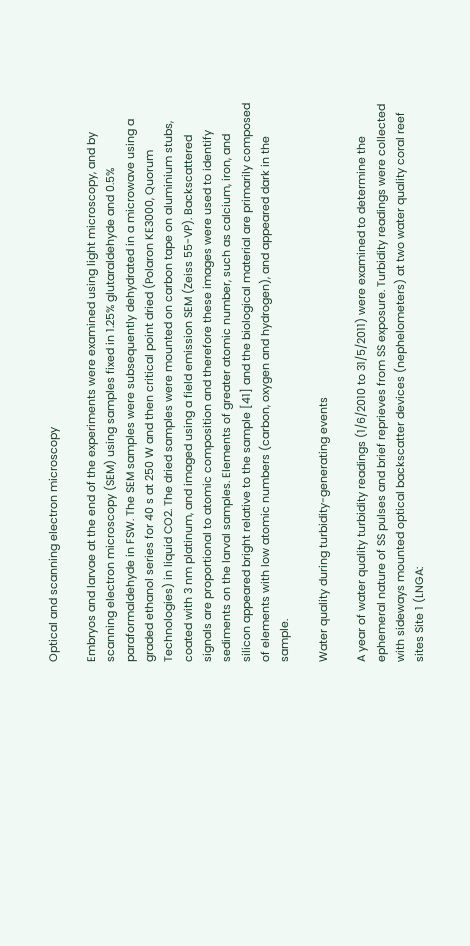Optical and scanning electron microscopy

Embryos and larvae at the end of the experiments were examined using light microscopy, and by scanning electron microscopy (SEM) using samples fixed in 1.25% glutaraldehyde and 0.5% paraformaldehyde in FSW. The SEM samples were subsequently dehydrated in a microwave using a graded ethanol series for 40 s at 250 W and then critical point dried (Polaron KE3000, Quorum Technologies) in liquid CO2. The dried samples were mounted on carbon tape on aluminium stubs, coated with 3 nm platinum, and imaged using a field emission SEM (Zeiss 55-VP). Backscattered signals are proportional to atomic composition and therefore these images were used to identify sediments on the larval samples. Elements of greater atomic number, such as calcium, iron, and silicon appeared bright relative to the sample [41] and the biological material are primarily composed of elements with low atomic numbers (carbon, oxygen and hydrogen), and appeared dark in the sample.

Water quality during turbidity-generating events

A year of water quality turbidity readings (1/6/2010 to 31/5/2011) were examined to determine the ephemeral nature of SS pulses and brief reprieves from SS exposure. Turbidity readings were collected with sideways mounted optical backscatter devices (nephelometers) at two water quality coral reef sites Site 1 (LNGA: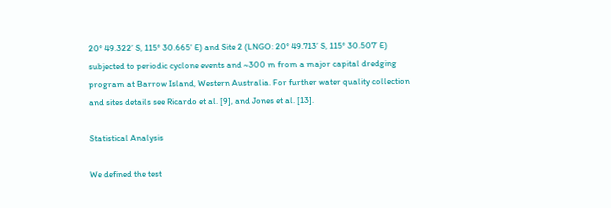20° 49.322’ S, 115° 30.665' E) and Site 2 (LNGO: 20° 49.713’ S, 115° 30.507’ E) subjected to periodic cyclone events and ~300 m from a major capital dredging program at Barrow Island, Western Australia. For further water quality collection and sites details see Ricardo et al. [9], and Jones et al. [13].

Statistical Analysis

We defined the test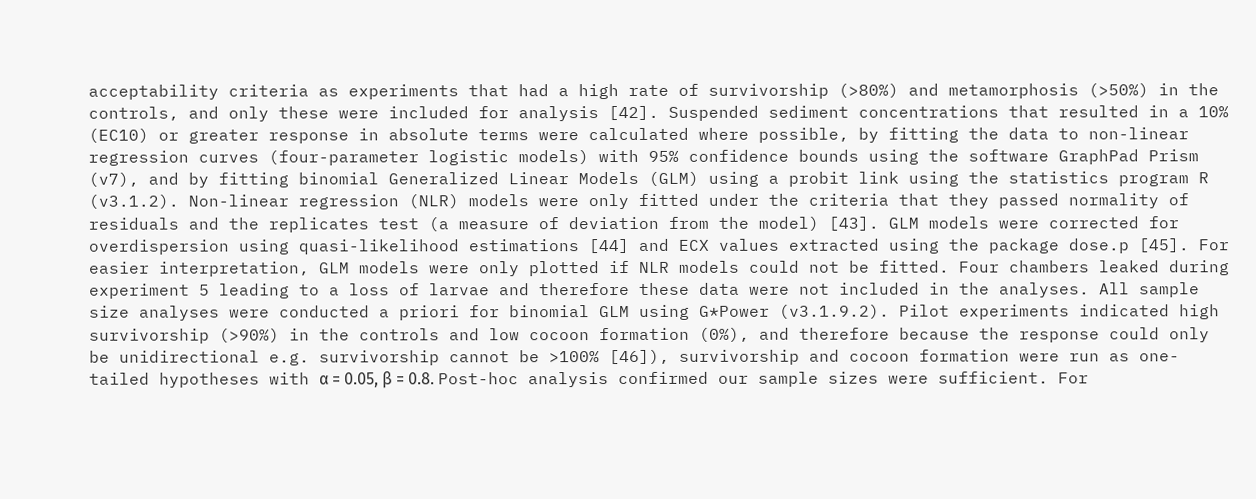acceptability criteria as experiments that had a high rate of survivorship (>80%) and metamorphosis (>50%) in the controls, and only these were included for analysis [42]. Suspended sediment concentrations that resulted in a 10% (EC10) or greater response in absolute terms were calculated where possible, by fitting the data to non-linear regression curves (four-parameter logistic models) with 95% confidence bounds using the software GraphPad Prism (v7), and by fitting binomial Generalized Linear Models (GLM) using a probit link using the statistics program R (v3.1.2). Non-linear regression (NLR) models were only fitted under the criteria that they passed normality of residuals and the replicates test (a measure of deviation from the model) [43]. GLM models were corrected for overdispersion using quasi-likelihood estimations [44] and ECX values extracted using the package dose.p [45]. For easier interpretation, GLM models were only plotted if NLR models could not be fitted. Four chambers leaked during experiment 5 leading to a loss of larvae and therefore these data were not included in the analyses. All sample size analyses were conducted a priori for binomial GLM using G*Power (v3.1.9.2). Pilot experiments indicated high survivorship (>90%) in the controls and low cocoon formation (0%), and therefore because the response could only be unidirectional e.g. survivorship cannot be >100% [46]), survivorship and cocoon formation were run as one-tailed hypotheses with α = 0.05, β = 0.8. Post-hoc analysis confirmed our sample sizes were sufficient. For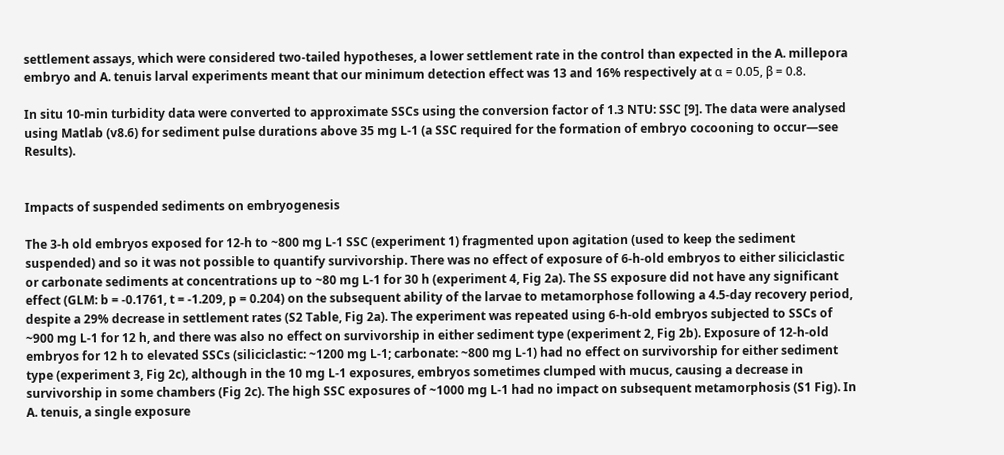settlement assays, which were considered two-tailed hypotheses, a lower settlement rate in the control than expected in the A. millepora embryo and A. tenuis larval experiments meant that our minimum detection effect was 13 and 16% respectively at α = 0.05, β = 0.8.

In situ 10-min turbidity data were converted to approximate SSCs using the conversion factor of 1.3 NTU: SSC [9]. The data were analysed using Matlab (v8.6) for sediment pulse durations above 35 mg L-1 (a SSC required for the formation of embryo cocooning to occur—see Results).


Impacts of suspended sediments on embryogenesis

The 3-h old embryos exposed for 12-h to ~800 mg L-1 SSC (experiment 1) fragmented upon agitation (used to keep the sediment suspended) and so it was not possible to quantify survivorship. There was no effect of exposure of 6-h-old embryos to either siliciclastic or carbonate sediments at concentrations up to ~80 mg L-1 for 30 h (experiment 4, Fig 2a). The SS exposure did not have any significant effect (GLM: b = -0.1761, t = -1.209, p = 0.204) on the subsequent ability of the larvae to metamorphose following a 4.5-day recovery period, despite a 29% decrease in settlement rates (S2 Table, Fig 2a). The experiment was repeated using 6-h-old embryos subjected to SSCs of ~900 mg L-1 for 12 h, and there was also no effect on survivorship in either sediment type (experiment 2, Fig 2b). Exposure of 12-h-old embryos for 12 h to elevated SSCs (siliciclastic: ~1200 mg L-1; carbonate: ~800 mg L-1) had no effect on survivorship for either sediment type (experiment 3, Fig 2c), although in the 10 mg L-1 exposures, embryos sometimes clumped with mucus, causing a decrease in survivorship in some chambers (Fig 2c). The high SSC exposures of ~1000 mg L-1 had no impact on subsequent metamorphosis (S1 Fig). In A. tenuis, a single exposure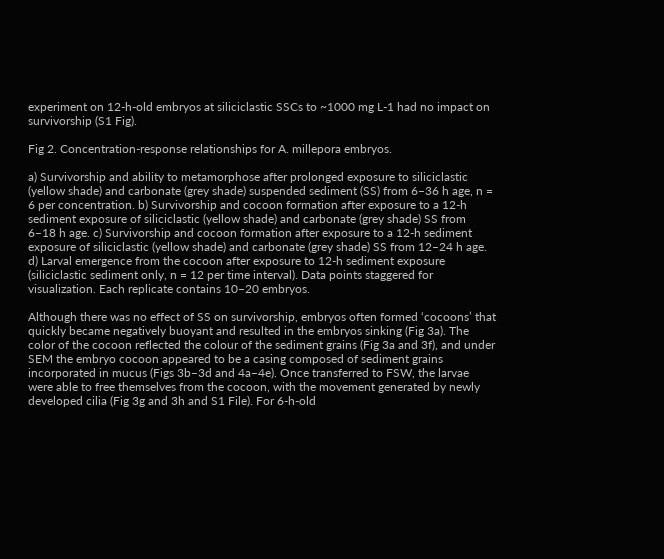experiment on 12-h-old embryos at siliciclastic SSCs to ~1000 mg L-1 had no impact on survivorship (S1 Fig).

Fig 2. Concentration-response relationships for A. millepora embryos.

a) Survivorship and ability to metamorphose after prolonged exposure to siliciclastic (yellow shade) and carbonate (grey shade) suspended sediment (SS) from 6–36 h age, n = 6 per concentration. b) Survivorship and cocoon formation after exposure to a 12-h sediment exposure of siliciclastic (yellow shade) and carbonate (grey shade) SS from 6–18 h age. c) Survivorship and cocoon formation after exposure to a 12-h sediment exposure of siliciclastic (yellow shade) and carbonate (grey shade) SS from 12–24 h age. d) Larval emergence from the cocoon after exposure to 12-h sediment exposure (siliciclastic sediment only, n = 12 per time interval). Data points staggered for visualization. Each replicate contains 10–20 embryos.

Although there was no effect of SS on survivorship, embryos often formed ‘cocoons’ that quickly became negatively buoyant and resulted in the embryos sinking (Fig 3a). The color of the cocoon reflected the colour of the sediment grains (Fig 3a and 3f), and under SEM the embryo cocoon appeared to be a casing composed of sediment grains incorporated in mucus (Figs 3b–3d and 4a–4e). Once transferred to FSW, the larvae were able to free themselves from the cocoon, with the movement generated by newly developed cilia (Fig 3g and 3h and S1 File). For 6-h-old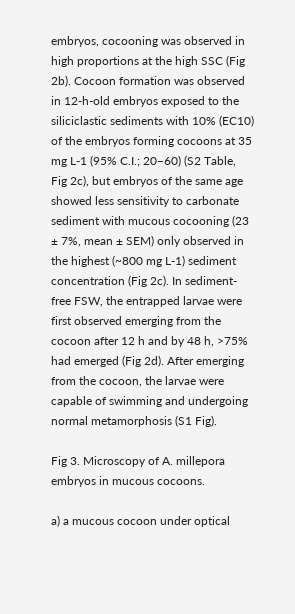embryos, cocooning was observed in high proportions at the high SSC (Fig 2b). Cocoon formation was observed in 12-h-old embryos exposed to the siliciclastic sediments with 10% (EC10) of the embryos forming cocoons at 35 mg L-1 (95% C.I.; 20–60) (S2 Table, Fig 2c), but embryos of the same age showed less sensitivity to carbonate sediment with mucous cocooning (23 ± 7%, mean ± SEM) only observed in the highest (~800 mg L-1) sediment concentration (Fig 2c). In sediment-free FSW, the entrapped larvae were first observed emerging from the cocoon after 12 h and by 48 h, >75% had emerged (Fig 2d). After emerging from the cocoon, the larvae were capable of swimming and undergoing normal metamorphosis (S1 Fig).

Fig 3. Microscopy of A. millepora embryos in mucous cocoons.

a) a mucous cocoon under optical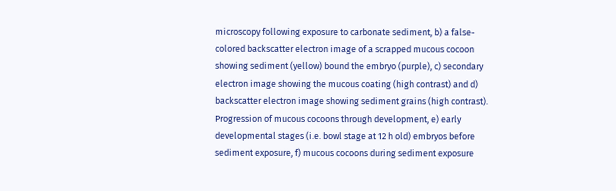microscopy following exposure to carbonate sediment, b) a false-colored backscatter electron image of a scrapped mucous cocoon showing sediment (yellow) bound the embryo (purple), c) secondary electron image showing the mucous coating (high contrast) and d) backscatter electron image showing sediment grains (high contrast). Progression of mucous cocoons through development, e) early developmental stages (i.e. bowl stage at 12 h old) embryos before sediment exposure, f) mucous cocoons during sediment exposure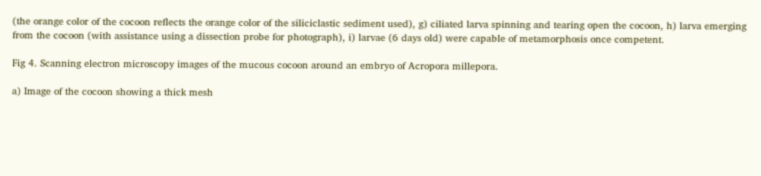(the orange color of the cocoon reflects the orange color of the siliciclastic sediment used), g) ciliated larva spinning and tearing open the cocoon, h) larva emerging from the cocoon (with assistance using a dissection probe for photograph), i) larvae (6 days old) were capable of metamorphosis once competent.

Fig 4. Scanning electron microscopy images of the mucous cocoon around an embryo of Acropora millepora.

a) Image of the cocoon showing a thick mesh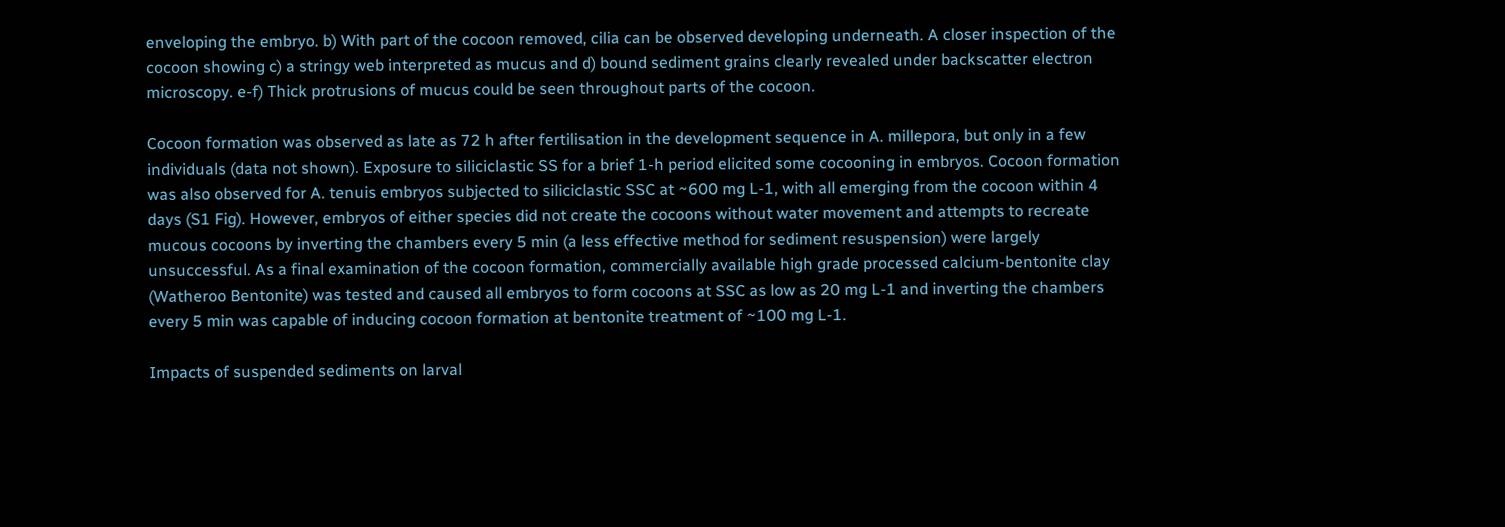enveloping the embryo. b) With part of the cocoon removed, cilia can be observed developing underneath. A closer inspection of the cocoon showing c) a stringy web interpreted as mucus and d) bound sediment grains clearly revealed under backscatter electron microscopy. e-f) Thick protrusions of mucus could be seen throughout parts of the cocoon.

Cocoon formation was observed as late as 72 h after fertilisation in the development sequence in A. millepora, but only in a few individuals (data not shown). Exposure to siliciclastic SS for a brief 1-h period elicited some cocooning in embryos. Cocoon formation was also observed for A. tenuis embryos subjected to siliciclastic SSC at ~600 mg L-1, with all emerging from the cocoon within 4 days (S1 Fig). However, embryos of either species did not create the cocoons without water movement and attempts to recreate mucous cocoons by inverting the chambers every 5 min (a less effective method for sediment resuspension) were largely unsuccessful. As a final examination of the cocoon formation, commercially available high grade processed calcium-bentonite clay (Watheroo Bentonite) was tested and caused all embryos to form cocoons at SSC as low as 20 mg L-1 and inverting the chambers every 5 min was capable of inducing cocoon formation at bentonite treatment of ~100 mg L-1.

Impacts of suspended sediments on larval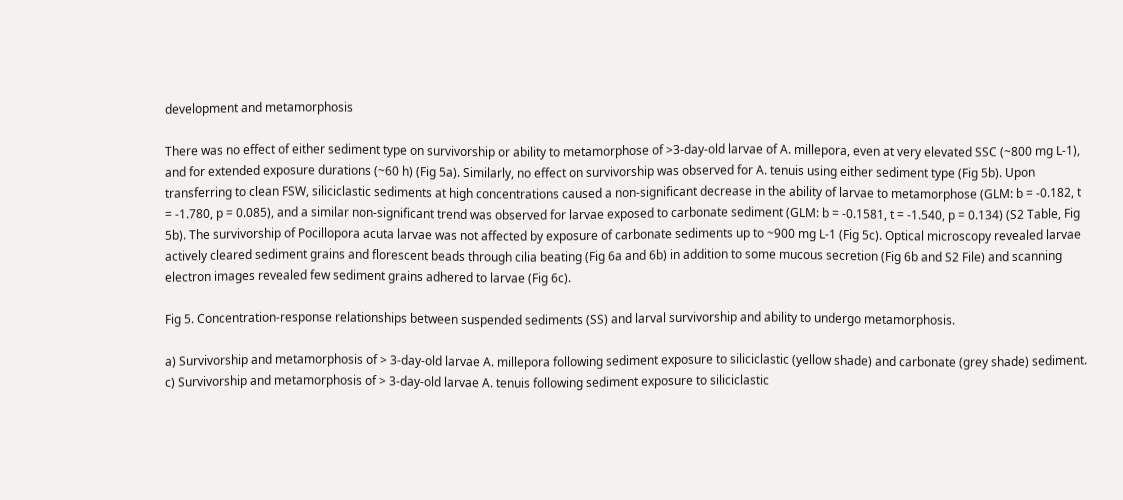development and metamorphosis

There was no effect of either sediment type on survivorship or ability to metamorphose of >3-day-old larvae of A. millepora, even at very elevated SSC (~800 mg L-1), and for extended exposure durations (~60 h) (Fig 5a). Similarly, no effect on survivorship was observed for A. tenuis using either sediment type (Fig 5b). Upon transferring to clean FSW, siliciclastic sediments at high concentrations caused a non-significant decrease in the ability of larvae to metamorphose (GLM: b = -0.182, t = -1.780, p = 0.085), and a similar non-significant trend was observed for larvae exposed to carbonate sediment (GLM: b = -0.1581, t = -1.540, p = 0.134) (S2 Table, Fig 5b). The survivorship of Pocillopora acuta larvae was not affected by exposure of carbonate sediments up to ~900 mg L-1 (Fig 5c). Optical microscopy revealed larvae actively cleared sediment grains and florescent beads through cilia beating (Fig 6a and 6b) in addition to some mucous secretion (Fig 6b and S2 File) and scanning electron images revealed few sediment grains adhered to larvae (Fig 6c).

Fig 5. Concentration-response relationships between suspended sediments (SS) and larval survivorship and ability to undergo metamorphosis.

a) Survivorship and metamorphosis of > 3-day-old larvae A. millepora following sediment exposure to siliciclastic (yellow shade) and carbonate (grey shade) sediment. c) Survivorship and metamorphosis of > 3-day-old larvae A. tenuis following sediment exposure to siliciclastic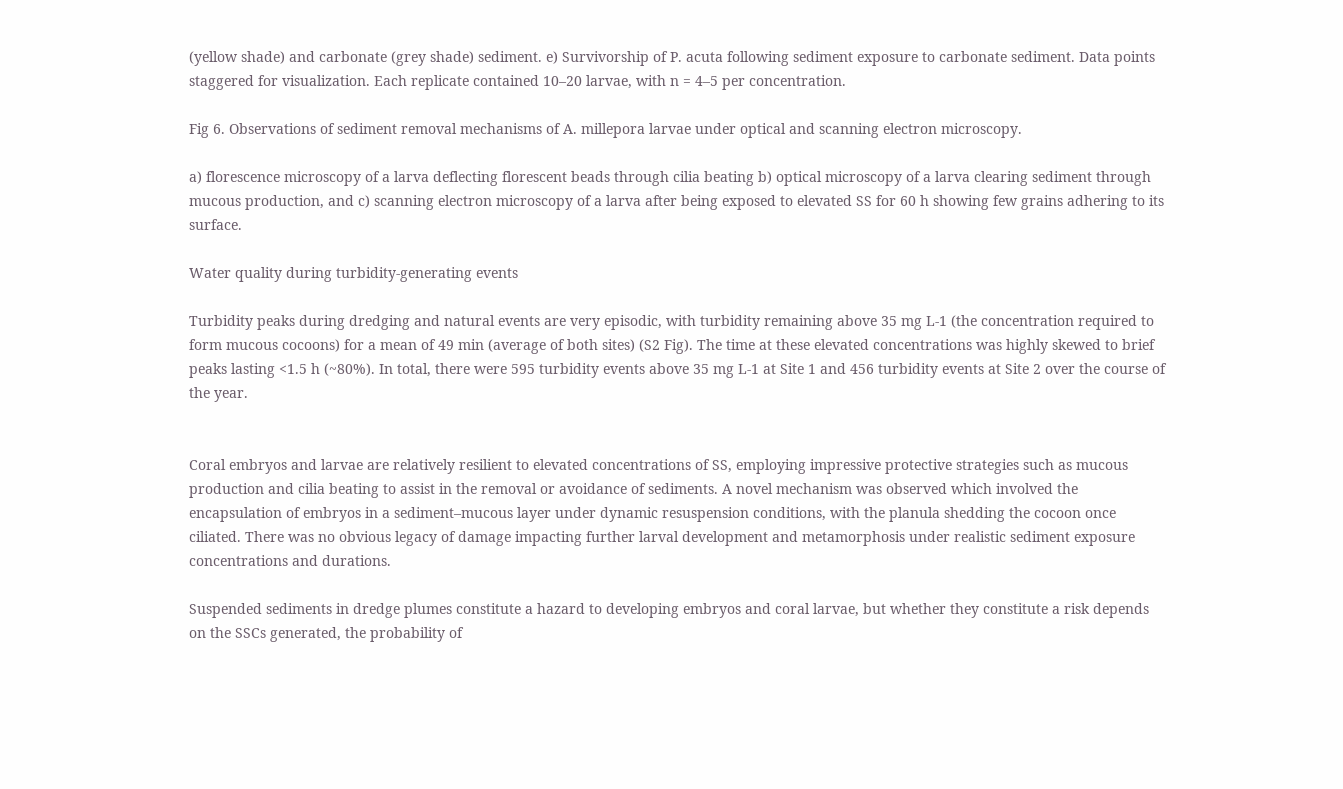(yellow shade) and carbonate (grey shade) sediment. e) Survivorship of P. acuta following sediment exposure to carbonate sediment. Data points staggered for visualization. Each replicate contained 10–20 larvae, with n = 4–5 per concentration.

Fig 6. Observations of sediment removal mechanisms of A. millepora larvae under optical and scanning electron microscopy.

a) florescence microscopy of a larva deflecting florescent beads through cilia beating b) optical microscopy of a larva clearing sediment through mucous production, and c) scanning electron microscopy of a larva after being exposed to elevated SS for 60 h showing few grains adhering to its surface.

Water quality during turbidity-generating events

Turbidity peaks during dredging and natural events are very episodic, with turbidity remaining above 35 mg L-1 (the concentration required to form mucous cocoons) for a mean of 49 min (average of both sites) (S2 Fig). The time at these elevated concentrations was highly skewed to brief peaks lasting <1.5 h (~80%). In total, there were 595 turbidity events above 35 mg L-1 at Site 1 and 456 turbidity events at Site 2 over the course of the year.


Coral embryos and larvae are relatively resilient to elevated concentrations of SS, employing impressive protective strategies such as mucous production and cilia beating to assist in the removal or avoidance of sediments. A novel mechanism was observed which involved the encapsulation of embryos in a sediment–mucous layer under dynamic resuspension conditions, with the planula shedding the cocoon once ciliated. There was no obvious legacy of damage impacting further larval development and metamorphosis under realistic sediment exposure concentrations and durations.

Suspended sediments in dredge plumes constitute a hazard to developing embryos and coral larvae, but whether they constitute a risk depends on the SSCs generated, the probability of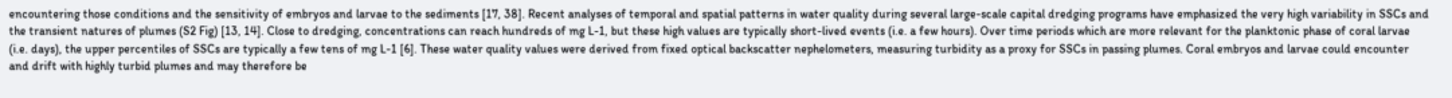encountering those conditions and the sensitivity of embryos and larvae to the sediments [17, 38]. Recent analyses of temporal and spatial patterns in water quality during several large-scale capital dredging programs have emphasized the very high variability in SSCs and the transient natures of plumes (S2 Fig) [13, 14]. Close to dredging, concentrations can reach hundreds of mg L-1, but these high values are typically short-lived events (i.e. a few hours). Over time periods which are more relevant for the planktonic phase of coral larvae (i.e. days), the upper percentiles of SSCs are typically a few tens of mg L-1 [6]. These water quality values were derived from fixed optical backscatter nephelometers, measuring turbidity as a proxy for SSCs in passing plumes. Coral embryos and larvae could encounter and drift with highly turbid plumes and may therefore be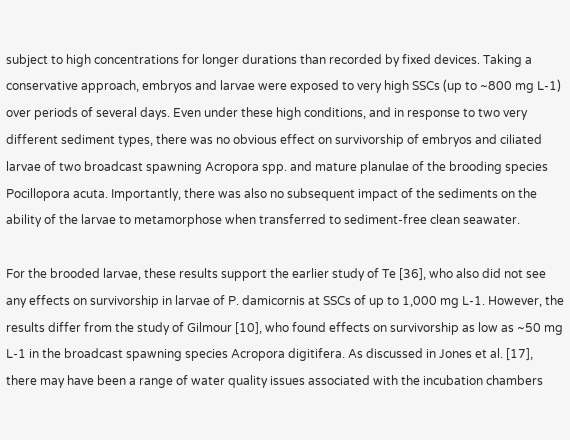subject to high concentrations for longer durations than recorded by fixed devices. Taking a conservative approach, embryos and larvae were exposed to very high SSCs (up to ~800 mg L-1) over periods of several days. Even under these high conditions, and in response to two very different sediment types, there was no obvious effect on survivorship of embryos and ciliated larvae of two broadcast spawning Acropora spp. and mature planulae of the brooding species Pocillopora acuta. Importantly, there was also no subsequent impact of the sediments on the ability of the larvae to metamorphose when transferred to sediment-free clean seawater.

For the brooded larvae, these results support the earlier study of Te [36], who also did not see any effects on survivorship in larvae of P. damicornis at SSCs of up to 1,000 mg L-1. However, the results differ from the study of Gilmour [10], who found effects on survivorship as low as ~50 mg L-1 in the broadcast spawning species Acropora digitifera. As discussed in Jones et al. [17], there may have been a range of water quality issues associated with the incubation chambers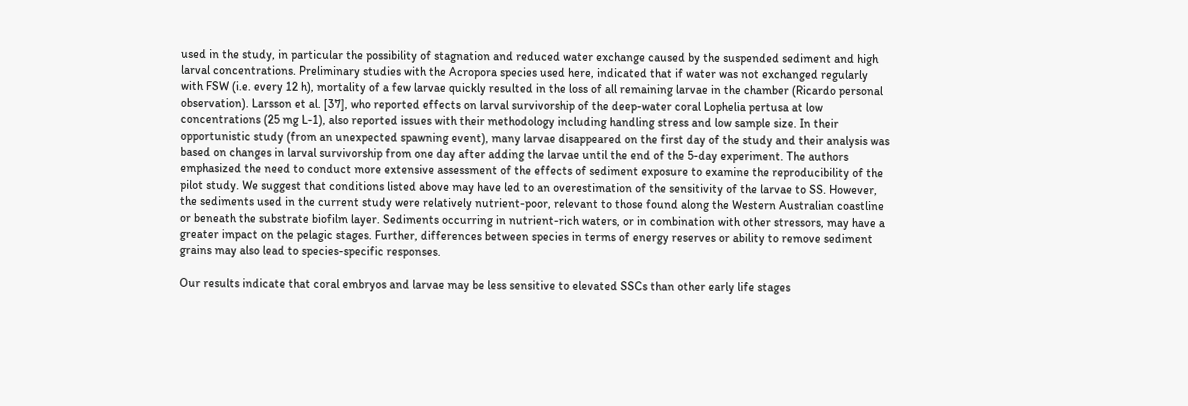used in the study, in particular the possibility of stagnation and reduced water exchange caused by the suspended sediment and high larval concentrations. Preliminary studies with the Acropora species used here, indicated that if water was not exchanged regularly with FSW (i.e. every 12 h), mortality of a few larvae quickly resulted in the loss of all remaining larvae in the chamber (Ricardo personal observation). Larsson et al. [37], who reported effects on larval survivorship of the deep-water coral Lophelia pertusa at low concentrations (25 mg L-1), also reported issues with their methodology including handling stress and low sample size. In their opportunistic study (from an unexpected spawning event), many larvae disappeared on the first day of the study and their analysis was based on changes in larval survivorship from one day after adding the larvae until the end of the 5-day experiment. The authors emphasized the need to conduct more extensive assessment of the effects of sediment exposure to examine the reproducibility of the pilot study. We suggest that conditions listed above may have led to an overestimation of the sensitivity of the larvae to SS. However, the sediments used in the current study were relatively nutrient-poor, relevant to those found along the Western Australian coastline or beneath the substrate biofilm layer. Sediments occurring in nutrient-rich waters, or in combination with other stressors, may have a greater impact on the pelagic stages. Further, differences between species in terms of energy reserves or ability to remove sediment grains may also lead to species-specific responses.

Our results indicate that coral embryos and larvae may be less sensitive to elevated SSCs than other early life stages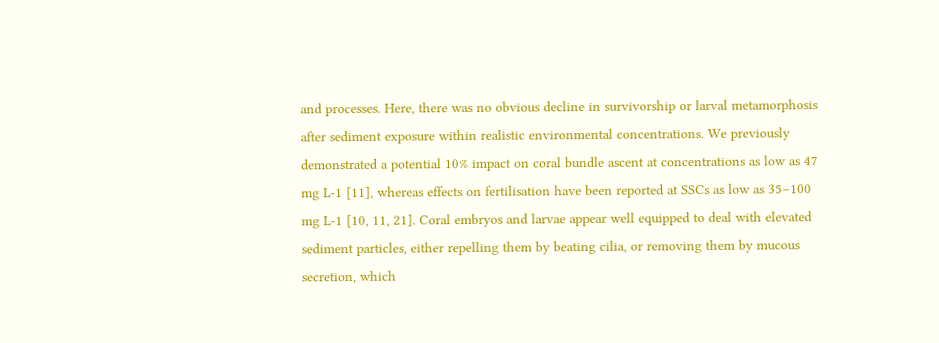and processes. Here, there was no obvious decline in survivorship or larval metamorphosis after sediment exposure within realistic environmental concentrations. We previously demonstrated a potential 10% impact on coral bundle ascent at concentrations as low as 47 mg L-1 [11], whereas effects on fertilisation have been reported at SSCs as low as 35–100 mg L-1 [10, 11, 21]. Coral embryos and larvae appear well equipped to deal with elevated sediment particles, either repelling them by beating cilia, or removing them by mucous secretion, which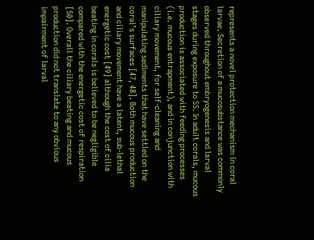represents a novel protection mechanism in coral larvae. Secretion of a mucosubstance was commonly observed throughout embryogenesis and larval stages during exposure to SS. In adult corals, mucous production is associated with feeding processes (i.e. mucous entrapment), and in conjunction with ciliary movement, for self-cleaning and manipulating sediments that have settled on the coral’s surfaces [47, 48]. Both mucous production and ciliary movement have a latent, sub-lethal energetic cost [49] although the cost of cilia beating in corals is believed to be negligible compared with the energetic cost of respiration [50]. Overall the ciliary beating and mucous production did not translate to any obvious impairment of larval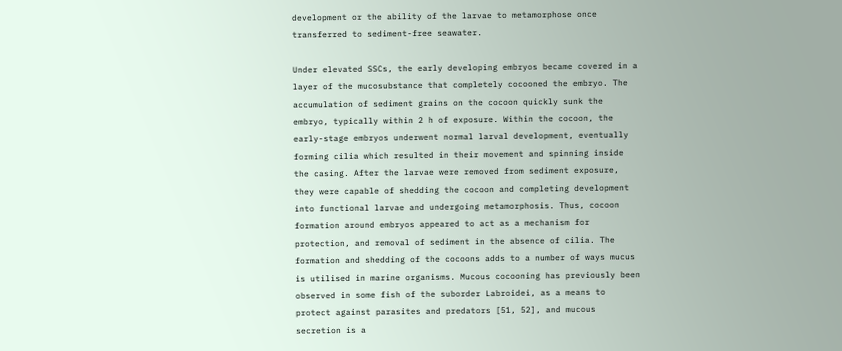development or the ability of the larvae to metamorphose once transferred to sediment-free seawater.

Under elevated SSCs, the early developing embryos became covered in a layer of the mucosubstance that completely cocooned the embryo. The accumulation of sediment grains on the cocoon quickly sunk the embryo, typically within 2 h of exposure. Within the cocoon, the early-stage embryos underwent normal larval development, eventually forming cilia which resulted in their movement and spinning inside the casing. After the larvae were removed from sediment exposure, they were capable of shedding the cocoon and completing development into functional larvae and undergoing metamorphosis. Thus, cocoon formation around embryos appeared to act as a mechanism for protection, and removal of sediment in the absence of cilia. The formation and shedding of the cocoons adds to a number of ways mucus is utilised in marine organisms. Mucous cocooning has previously been observed in some fish of the suborder Labroidei, as a means to protect against parasites and predators [51, 52], and mucous secretion is a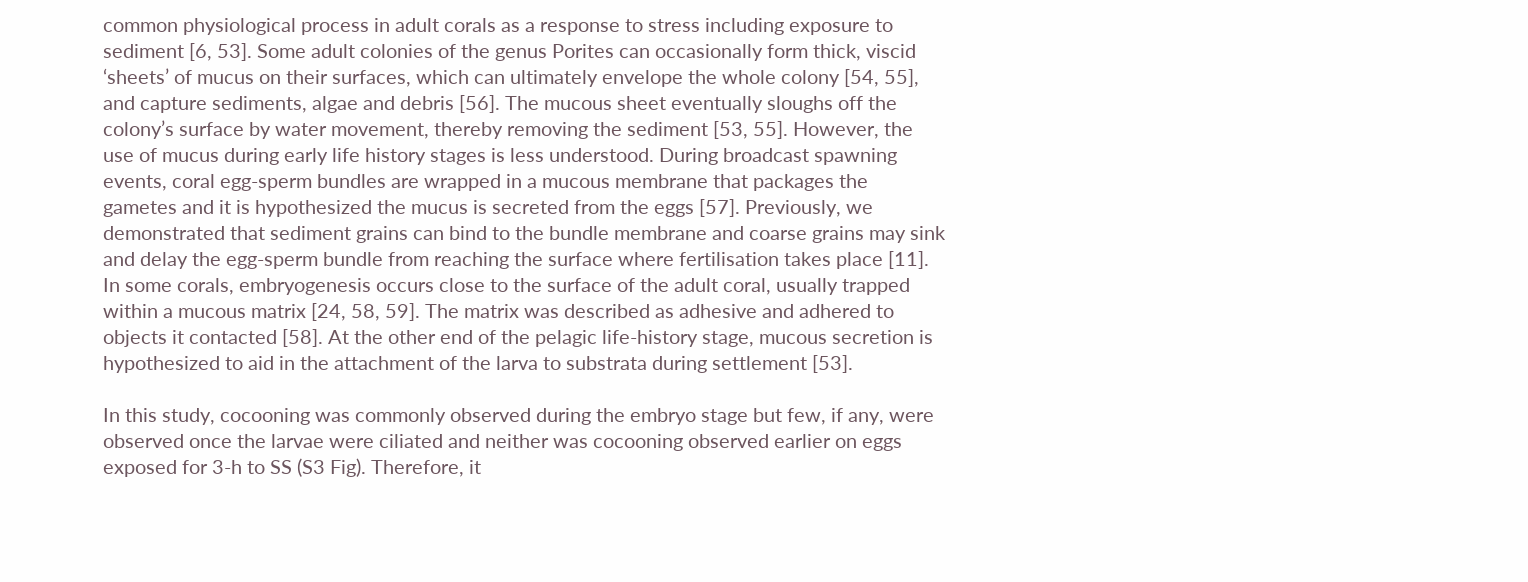common physiological process in adult corals as a response to stress including exposure to sediment [6, 53]. Some adult colonies of the genus Porites can occasionally form thick, viscid ‘sheets’ of mucus on their surfaces, which can ultimately envelope the whole colony [54, 55], and capture sediments, algae and debris [56]. The mucous sheet eventually sloughs off the colony’s surface by water movement, thereby removing the sediment [53, 55]. However, the use of mucus during early life history stages is less understood. During broadcast spawning events, coral egg-sperm bundles are wrapped in a mucous membrane that packages the gametes and it is hypothesized the mucus is secreted from the eggs [57]. Previously, we demonstrated that sediment grains can bind to the bundle membrane and coarse grains may sink and delay the egg-sperm bundle from reaching the surface where fertilisation takes place [11]. In some corals, embryogenesis occurs close to the surface of the adult coral, usually trapped within a mucous matrix [24, 58, 59]. The matrix was described as adhesive and adhered to objects it contacted [58]. At the other end of the pelagic life-history stage, mucous secretion is hypothesized to aid in the attachment of the larva to substrata during settlement [53].

In this study, cocooning was commonly observed during the embryo stage but few, if any, were observed once the larvae were ciliated and neither was cocooning observed earlier on eggs exposed for 3-h to SS (S3 Fig). Therefore, it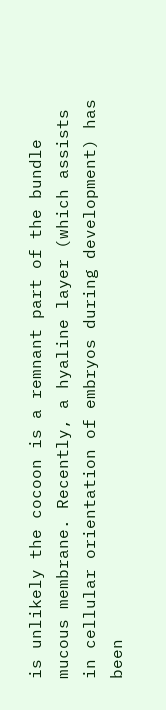is unlikely the cocoon is a remnant part of the bundle mucous membrane. Recently, a hyaline layer (which assists in cellular orientation of embryos during development) has been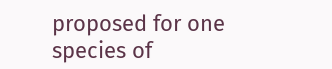proposed for one species of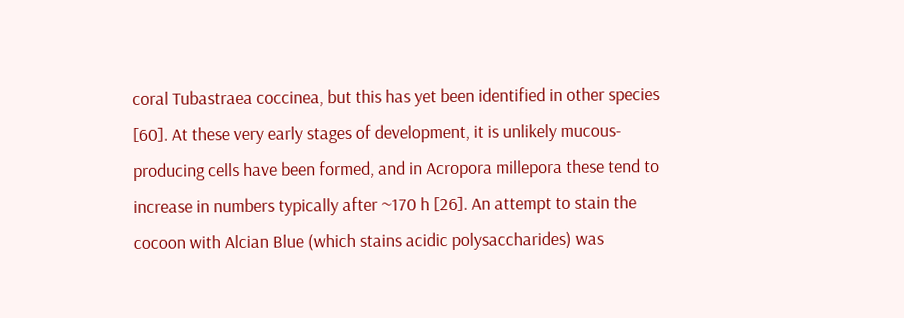coral Tubastraea coccinea, but this has yet been identified in other species [60]. At these very early stages of development, it is unlikely mucous-producing cells have been formed, and in Acropora millepora these tend to increase in numbers typically after ~170 h [26]. An attempt to stain the cocoon with Alcian Blue (which stains acidic polysaccharides) was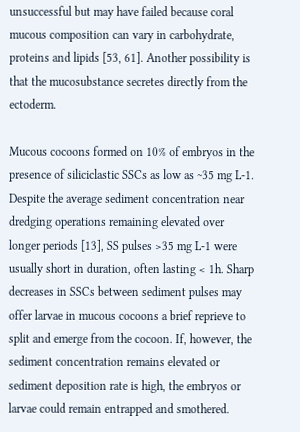unsuccessful but may have failed because coral mucous composition can vary in carbohydrate, proteins and lipids [53, 61]. Another possibility is that the mucosubstance secretes directly from the ectoderm.

Mucous cocoons formed on 10% of embryos in the presence of siliciclastic SSCs as low as ~35 mg L-1. Despite the average sediment concentration near dredging operations remaining elevated over longer periods [13], SS pulses >35 mg L-1 were usually short in duration, often lasting < 1h. Sharp decreases in SSCs between sediment pulses may offer larvae in mucous cocoons a brief reprieve to split and emerge from the cocoon. If, however, the sediment concentration remains elevated or sediment deposition rate is high, the embryos or larvae could remain entrapped and smothered.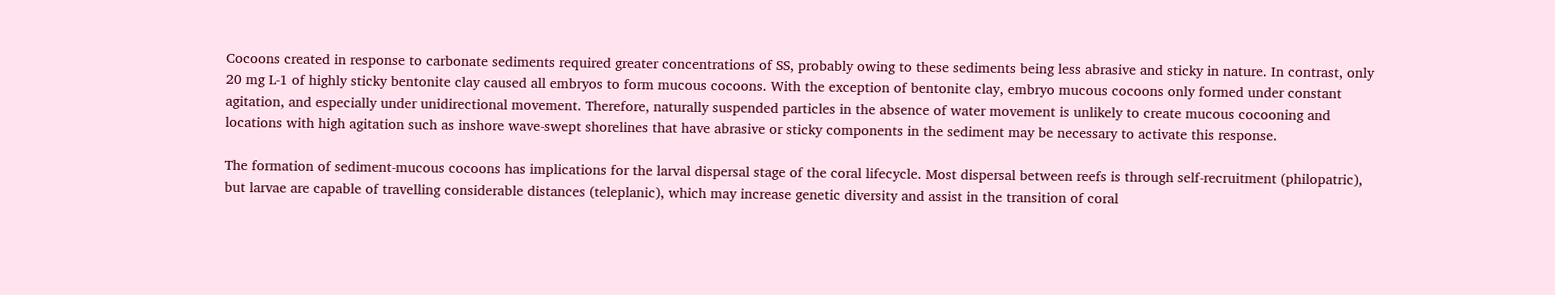Cocoons created in response to carbonate sediments required greater concentrations of SS, probably owing to these sediments being less abrasive and sticky in nature. In contrast, only 20 mg L-1 of highly sticky bentonite clay caused all embryos to form mucous cocoons. With the exception of bentonite clay, embryo mucous cocoons only formed under constant agitation, and especially under unidirectional movement. Therefore, naturally suspended particles in the absence of water movement is unlikely to create mucous cocooning and locations with high agitation such as inshore wave-swept shorelines that have abrasive or sticky components in the sediment may be necessary to activate this response.

The formation of sediment-mucous cocoons has implications for the larval dispersal stage of the coral lifecycle. Most dispersal between reefs is through self-recruitment (philopatric), but larvae are capable of travelling considerable distances (teleplanic), which may increase genetic diversity and assist in the transition of coral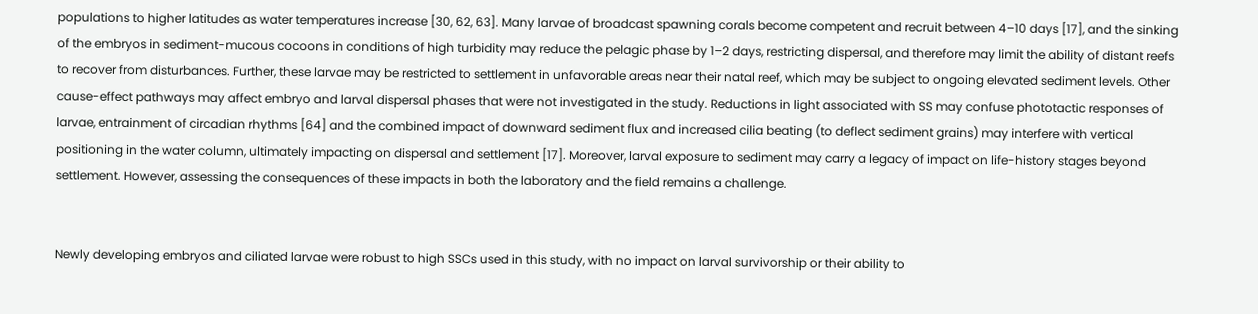populations to higher latitudes as water temperatures increase [30, 62, 63]. Many larvae of broadcast spawning corals become competent and recruit between 4–10 days [17], and the sinking of the embryos in sediment-mucous cocoons in conditions of high turbidity may reduce the pelagic phase by 1–2 days, restricting dispersal, and therefore may limit the ability of distant reefs to recover from disturbances. Further, these larvae may be restricted to settlement in unfavorable areas near their natal reef, which may be subject to ongoing elevated sediment levels. Other cause-effect pathways may affect embryo and larval dispersal phases that were not investigated in the study. Reductions in light associated with SS may confuse phototactic responses of larvae, entrainment of circadian rhythms [64] and the combined impact of downward sediment flux and increased cilia beating (to deflect sediment grains) may interfere with vertical positioning in the water column, ultimately impacting on dispersal and settlement [17]. Moreover, larval exposure to sediment may carry a legacy of impact on life-history stages beyond settlement. However, assessing the consequences of these impacts in both the laboratory and the field remains a challenge.


Newly developing embryos and ciliated larvae were robust to high SSCs used in this study, with no impact on larval survivorship or their ability to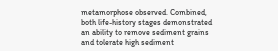metamorphose observed. Combined, both life-history stages demonstrated an ability to remove sediment grains and tolerate high sediment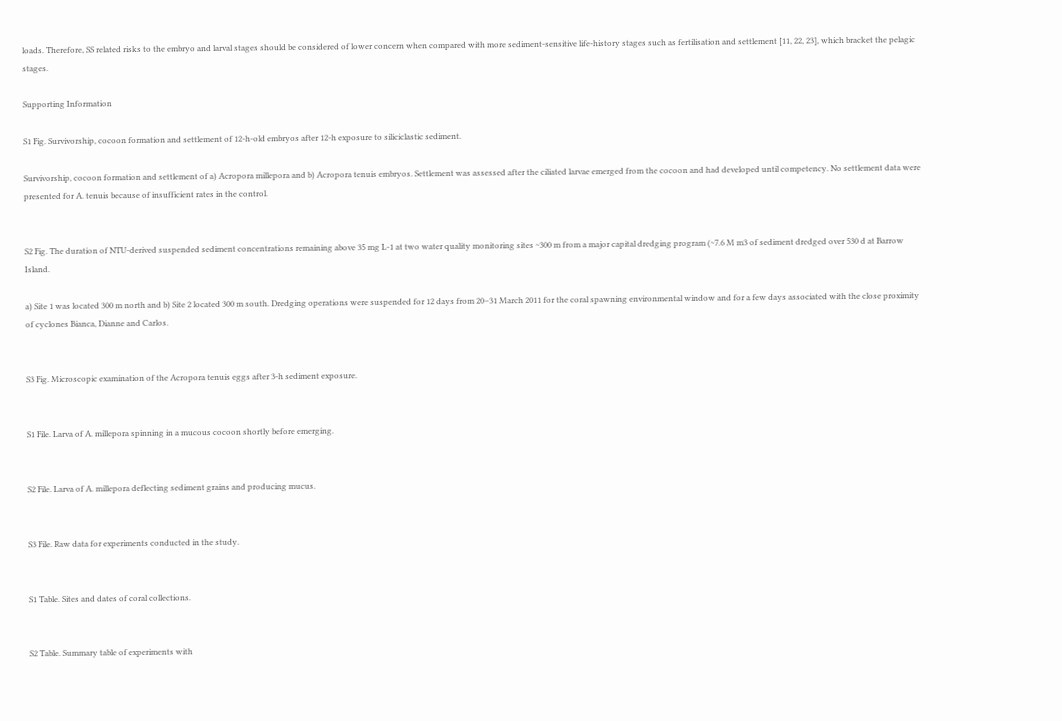loads. Therefore, SS related risks to the embryo and larval stages should be considered of lower concern when compared with more sediment-sensitive life-history stages such as fertilisation and settlement [11, 22, 23], which bracket the pelagic stages.

Supporting Information

S1 Fig. Survivorship, cocoon formation and settlement of 12-h-old embryos after 12-h exposure to siliciclastic sediment.

Survivorship, cocoon formation and settlement of a) Acropora millepora and b) Acropora tenuis embryos. Settlement was assessed after the ciliated larvae emerged from the cocoon and had developed until competency. No settlement data were presented for A. tenuis because of insufficient rates in the control.


S2 Fig. The duration of NTU-derived suspended sediment concentrations remaining above 35 mg L-1 at two water quality monitoring sites ~300 m from a major capital dredging program (~7.6 M m3 of sediment dredged over 530 d at Barrow Island.

a) Site 1 was located 300 m north and b) Site 2 located 300 m south. Dredging operations were suspended for 12 days from 20–31 March 2011 for the coral spawning environmental window and for a few days associated with the close proximity of cyclones Bianca, Dianne and Carlos.


S3 Fig. Microscopic examination of the Acropora tenuis eggs after 3-h sediment exposure.


S1 File. Larva of A. millepora spinning in a mucous cocoon shortly before emerging.


S2 File. Larva of A. millepora deflecting sediment grains and producing mucus.


S3 File. Raw data for experiments conducted in the study.


S1 Table. Sites and dates of coral collections.


S2 Table. Summary table of experiments with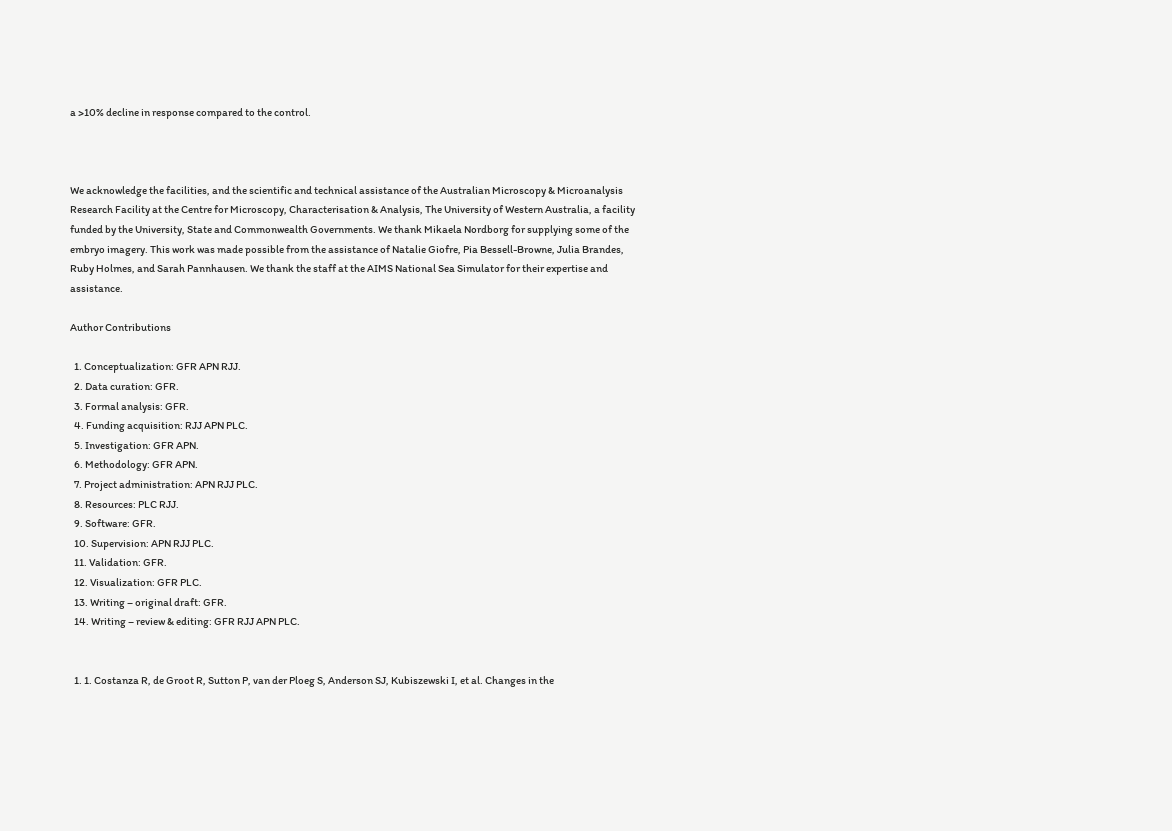a >10% decline in response compared to the control.



We acknowledge the facilities, and the scientific and technical assistance of the Australian Microscopy & Microanalysis Research Facility at the Centre for Microscopy, Characterisation & Analysis, The University of Western Australia, a facility funded by the University, State and Commonwealth Governments. We thank Mikaela Nordborg for supplying some of the embryo imagery. This work was made possible from the assistance of Natalie Giofre, Pia Bessell-Browne, Julia Brandes, Ruby Holmes, and Sarah Pannhausen. We thank the staff at the AIMS National Sea Simulator for their expertise and assistance.

Author Contributions

  1. Conceptualization: GFR APN RJJ.
  2. Data curation: GFR.
  3. Formal analysis: GFR.
  4. Funding acquisition: RJJ APN PLC.
  5. Investigation: GFR APN.
  6. Methodology: GFR APN.
  7. Project administration: APN RJJ PLC.
  8. Resources: PLC RJJ.
  9. Software: GFR.
  10. Supervision: APN RJJ PLC.
  11. Validation: GFR.
  12. Visualization: GFR PLC.
  13. Writing – original draft: GFR.
  14. Writing – review & editing: GFR RJJ APN PLC.


  1. 1. Costanza R, de Groot R, Sutton P, van der Ploeg S, Anderson SJ, Kubiszewski I, et al. Changes in the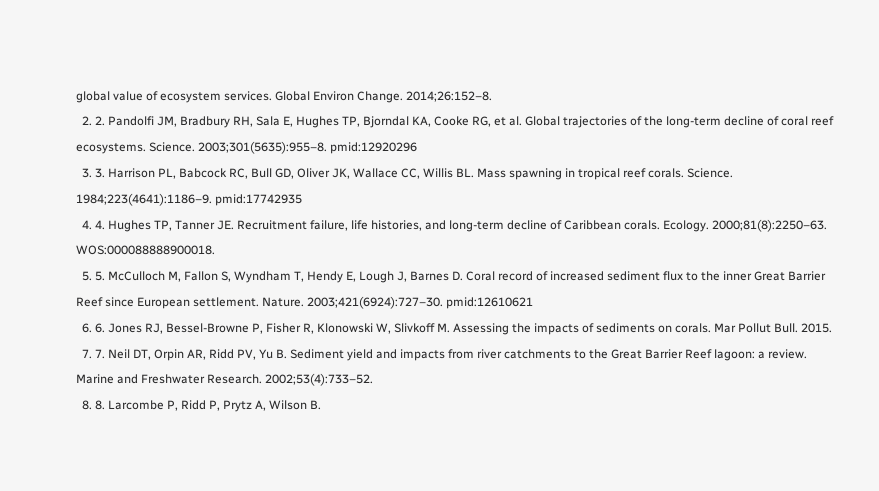global value of ecosystem services. Global Environ Change. 2014;26:152–8.
  2. 2. Pandolfi JM, Bradbury RH, Sala E, Hughes TP, Bjorndal KA, Cooke RG, et al. Global trajectories of the long-term decline of coral reef ecosystems. Science. 2003;301(5635):955–8. pmid:12920296
  3. 3. Harrison PL, Babcock RC, Bull GD, Oliver JK, Wallace CC, Willis BL. Mass spawning in tropical reef corals. Science. 1984;223(4641):1186–9. pmid:17742935
  4. 4. Hughes TP, Tanner JE. Recruitment failure, life histories, and long-term decline of Caribbean corals. Ecology. 2000;81(8):2250–63. WOS:000088888900018.
  5. 5. McCulloch M, Fallon S, Wyndham T, Hendy E, Lough J, Barnes D. Coral record of increased sediment flux to the inner Great Barrier Reef since European settlement. Nature. 2003;421(6924):727–30. pmid:12610621
  6. 6. Jones RJ, Bessel-Browne P, Fisher R, Klonowski W, Slivkoff M. Assessing the impacts of sediments on corals. Mar Pollut Bull. 2015.
  7. 7. Neil DT, Orpin AR, Ridd PV, Yu B. Sediment yield and impacts from river catchments to the Great Barrier Reef lagoon: a review. Marine and Freshwater Research. 2002;53(4):733–52.
  8. 8. Larcombe P, Ridd P, Prytz A, Wilson B.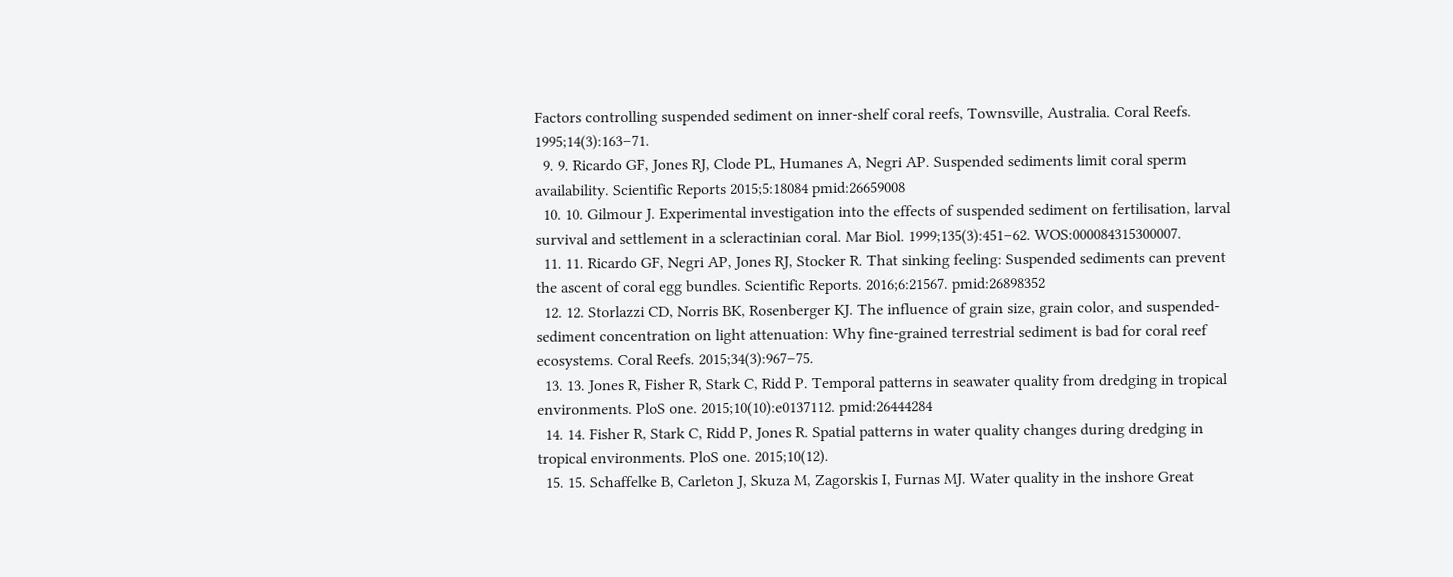Factors controlling suspended sediment on inner-shelf coral reefs, Townsville, Australia. Coral Reefs. 1995;14(3):163–71.
  9. 9. Ricardo GF, Jones RJ, Clode PL, Humanes A, Negri AP. Suspended sediments limit coral sperm availability. Scientific Reports 2015;5:18084 pmid:26659008
  10. 10. Gilmour J. Experimental investigation into the effects of suspended sediment on fertilisation, larval survival and settlement in a scleractinian coral. Mar Biol. 1999;135(3):451–62. WOS:000084315300007.
  11. 11. Ricardo GF, Negri AP, Jones RJ, Stocker R. That sinking feeling: Suspended sediments can prevent the ascent of coral egg bundles. Scientific Reports. 2016;6:21567. pmid:26898352
  12. 12. Storlazzi CD, Norris BK, Rosenberger KJ. The influence of grain size, grain color, and suspended-sediment concentration on light attenuation: Why fine-grained terrestrial sediment is bad for coral reef ecosystems. Coral Reefs. 2015;34(3):967–75.
  13. 13. Jones R, Fisher R, Stark C, Ridd P. Temporal patterns in seawater quality from dredging in tropical environments. PloS one. 2015;10(10):e0137112. pmid:26444284
  14. 14. Fisher R, Stark C, Ridd P, Jones R. Spatial patterns in water quality changes during dredging in tropical environments. PloS one. 2015;10(12).
  15. 15. Schaffelke B, Carleton J, Skuza M, Zagorskis I, Furnas MJ. Water quality in the inshore Great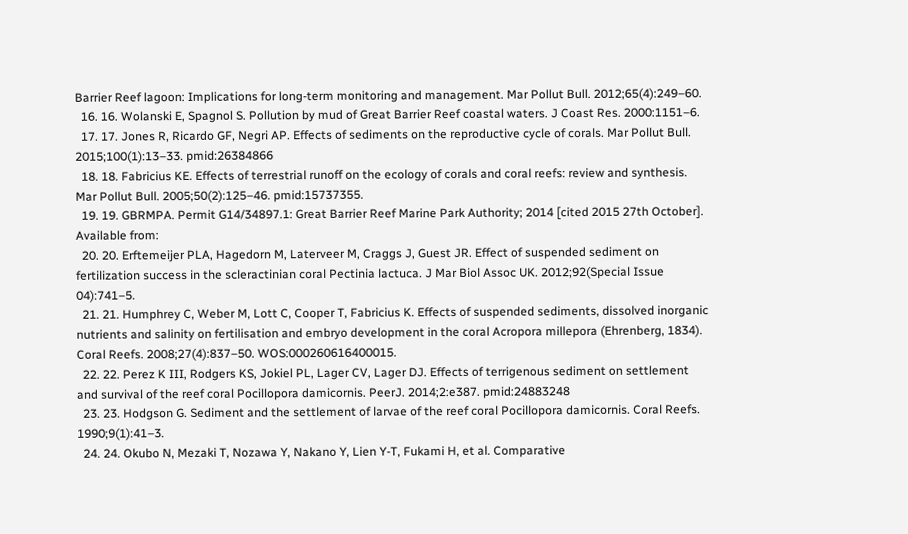Barrier Reef lagoon: Implications for long-term monitoring and management. Mar Pollut Bull. 2012;65(4):249–60.
  16. 16. Wolanski E, Spagnol S. Pollution by mud of Great Barrier Reef coastal waters. J Coast Res. 2000:1151–6.
  17. 17. Jones R, Ricardo GF, Negri AP. Effects of sediments on the reproductive cycle of corals. Mar Pollut Bull. 2015;100(1):13–33. pmid:26384866
  18. 18. Fabricius KE. Effects of terrestrial runoff on the ecology of corals and coral reefs: review and synthesis. Mar Pollut Bull. 2005;50(2):125–46. pmid:15737355.
  19. 19. GBRMPA. Permit G14/34897.1: Great Barrier Reef Marine Park Authority; 2014 [cited 2015 27th October]. Available from:
  20. 20. Erftemeijer PLA, Hagedorn M, Laterveer M, Craggs J, Guest JR. Effect of suspended sediment on fertilization success in the scleractinian coral Pectinia lactuca. J Mar Biol Assoc UK. 2012;92(Special Issue 04):741–5.
  21. 21. Humphrey C, Weber M, Lott C, Cooper T, Fabricius K. Effects of suspended sediments, dissolved inorganic nutrients and salinity on fertilisation and embryo development in the coral Acropora millepora (Ehrenberg, 1834). Coral Reefs. 2008;27(4):837–50. WOS:000260616400015.
  22. 22. Perez K III, Rodgers KS, Jokiel PL, Lager CV, Lager DJ. Effects of terrigenous sediment on settlement and survival of the reef coral Pocillopora damicornis. PeerJ. 2014;2:e387. pmid:24883248
  23. 23. Hodgson G. Sediment and the settlement of larvae of the reef coral Pocillopora damicornis. Coral Reefs. 1990;9(1):41–3.
  24. 24. Okubo N, Mezaki T, Nozawa Y, Nakano Y, Lien Y-T, Fukami H, et al. Comparative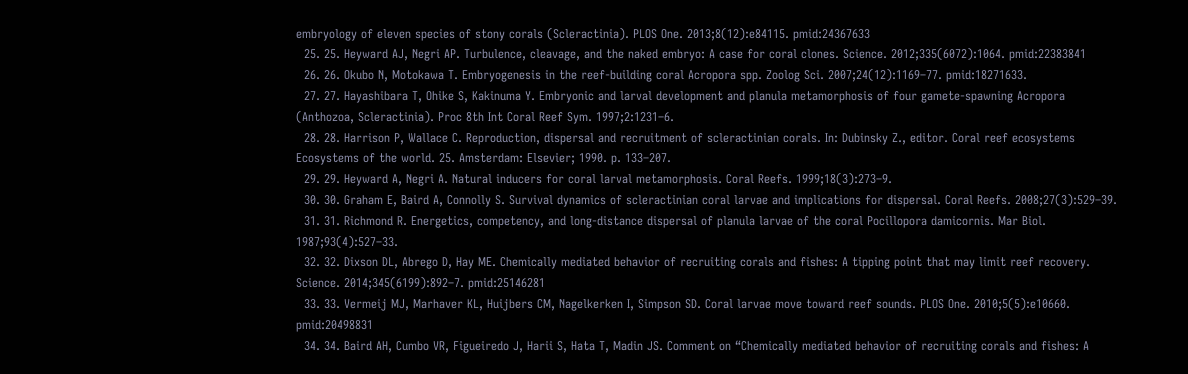embryology of eleven species of stony corals (Scleractinia). PLOS One. 2013;8(12):e84115. pmid:24367633
  25. 25. Heyward AJ, Negri AP. Turbulence, cleavage, and the naked embryo: A case for coral clones. Science. 2012;335(6072):1064. pmid:22383841
  26. 26. Okubo N, Motokawa T. Embryogenesis in the reef-building coral Acropora spp. Zoolog Sci. 2007;24(12):1169–77. pmid:18271633.
  27. 27. Hayashibara T, Ohike S, Kakinuma Y. Embryonic and larval development and planula metamorphosis of four gamete-spawning Acropora (Anthozoa, Scleractinia). Proc 8th Int Coral Reef Sym. 1997;2:1231–6.
  28. 28. Harrison P, Wallace C. Reproduction, dispersal and recruitment of scleractinian corals. In: Dubinsky Z., editor. Coral reef ecosystems Ecosystems of the world. 25. Amsterdam: Elsevier; 1990. p. 133–207.
  29. 29. Heyward A, Negri A. Natural inducers for coral larval metamorphosis. Coral Reefs. 1999;18(3):273–9.
  30. 30. Graham E, Baird A, Connolly S. Survival dynamics of scleractinian coral larvae and implications for dispersal. Coral Reefs. 2008;27(3):529–39.
  31. 31. Richmond R. Energetics, competency, and long-distance dispersal of planula larvae of the coral Pocillopora damicornis. Mar Biol. 1987;93(4):527–33.
  32. 32. Dixson DL, Abrego D, Hay ME. Chemically mediated behavior of recruiting corals and fishes: A tipping point that may limit reef recovery. Science. 2014;345(6199):892–7. pmid:25146281
  33. 33. Vermeij MJ, Marhaver KL, Huijbers CM, Nagelkerken I, Simpson SD. Coral larvae move toward reef sounds. PLOS One. 2010;5(5):e10660. pmid:20498831
  34. 34. Baird AH, Cumbo VR, Figueiredo J, Harii S, Hata T, Madin JS. Comment on “Chemically mediated behavior of recruiting corals and fishes: A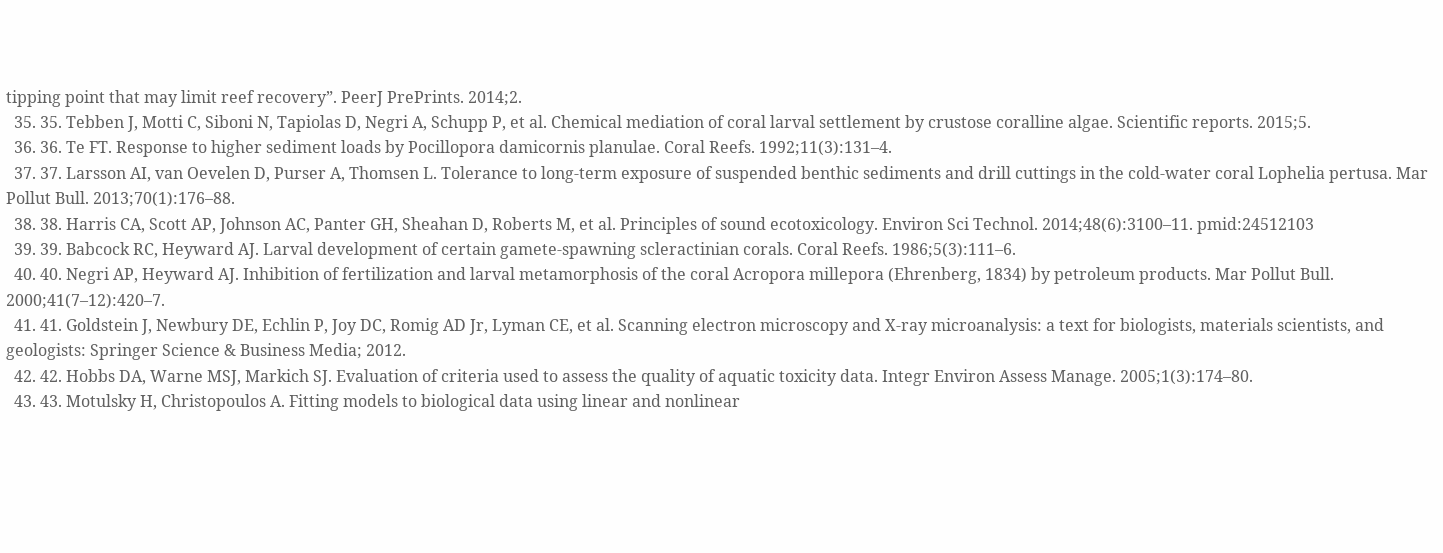tipping point that may limit reef recovery”. PeerJ PrePrints. 2014;2.
  35. 35. Tebben J, Motti C, Siboni N, Tapiolas D, Negri A, Schupp P, et al. Chemical mediation of coral larval settlement by crustose coralline algae. Scientific reports. 2015;5.
  36. 36. Te FT. Response to higher sediment loads by Pocillopora damicornis planulae. Coral Reefs. 1992;11(3):131–4.
  37. 37. Larsson AI, van Oevelen D, Purser A, Thomsen L. Tolerance to long-term exposure of suspended benthic sediments and drill cuttings in the cold-water coral Lophelia pertusa. Mar Pollut Bull. 2013;70(1):176–88.
  38. 38. Harris CA, Scott AP, Johnson AC, Panter GH, Sheahan D, Roberts M, et al. Principles of sound ecotoxicology. Environ Sci Technol. 2014;48(6):3100–11. pmid:24512103
  39. 39. Babcock RC, Heyward AJ. Larval development of certain gamete-spawning scleractinian corals. Coral Reefs. 1986;5(3):111–6.
  40. 40. Negri AP, Heyward AJ. Inhibition of fertilization and larval metamorphosis of the coral Acropora millepora (Ehrenberg, 1834) by petroleum products. Mar Pollut Bull. 2000;41(7–12):420–7.
  41. 41. Goldstein J, Newbury DE, Echlin P, Joy DC, Romig AD Jr, Lyman CE, et al. Scanning electron microscopy and X-ray microanalysis: a text for biologists, materials scientists, and geologists: Springer Science & Business Media; 2012.
  42. 42. Hobbs DA, Warne MSJ, Markich SJ. Evaluation of criteria used to assess the quality of aquatic toxicity data. Integr Environ Assess Manage. 2005;1(3):174–80.
  43. 43. Motulsky H, Christopoulos A. Fitting models to biological data using linear and nonlinear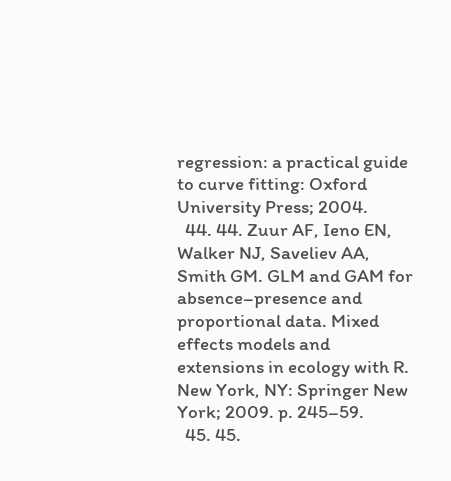regression: a practical guide to curve fitting: Oxford University Press; 2004.
  44. 44. Zuur AF, Ieno EN, Walker NJ, Saveliev AA, Smith GM. GLM and GAM for absence–presence and proportional data. Mixed effects models and extensions in ecology with R. New York, NY: Springer New York; 2009. p. 245–59.
  45. 45.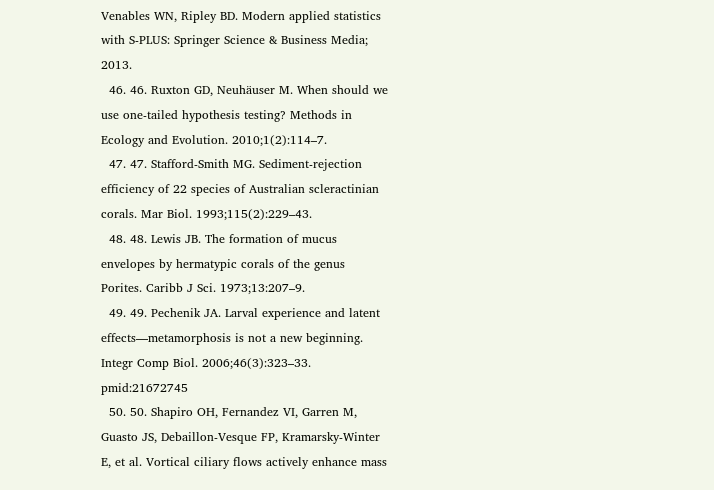Venables WN, Ripley BD. Modern applied statistics with S-PLUS: Springer Science & Business Media; 2013.
  46. 46. Ruxton GD, Neuhäuser M. When should we use one‐tailed hypothesis testing? Methods in Ecology and Evolution. 2010;1(2):114–7.
  47. 47. Stafford-Smith MG. Sediment-rejection efficiency of 22 species of Australian scleractinian corals. Mar Biol. 1993;115(2):229–43.
  48. 48. Lewis JB. The formation of mucus envelopes by hermatypic corals of the genus Porites. Caribb J Sci. 1973;13:207–9.
  49. 49. Pechenik JA. Larval experience and latent effects—metamorphosis is not a new beginning. Integr Comp Biol. 2006;46(3):323–33. pmid:21672745
  50. 50. Shapiro OH, Fernandez VI, Garren M, Guasto JS, Debaillon-Vesque FP, Kramarsky-Winter E, et al. Vortical ciliary flows actively enhance mass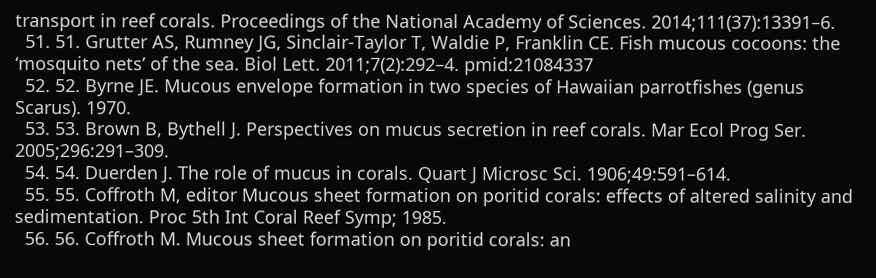transport in reef corals. Proceedings of the National Academy of Sciences. 2014;111(37):13391–6.
  51. 51. Grutter AS, Rumney JG, Sinclair-Taylor T, Waldie P, Franklin CE. Fish mucous cocoons: the ‘mosquito nets’ of the sea. Biol Lett. 2011;7(2):292–4. pmid:21084337
  52. 52. Byrne JE. Mucous envelope formation in two species of Hawaiian parrotfishes (genus Scarus). 1970.
  53. 53. Brown B, Bythell J. Perspectives on mucus secretion in reef corals. Mar Ecol Prog Ser. 2005;296:291–309.
  54. 54. Duerden J. The role of mucus in corals. Quart J Microsc Sci. 1906;49:591–614.
  55. 55. Coffroth M, editor Mucous sheet formation on poritid corals: effects of altered salinity and sedimentation. Proc 5th Int Coral Reef Symp; 1985.
  56. 56. Coffroth M. Mucous sheet formation on poritid corals: an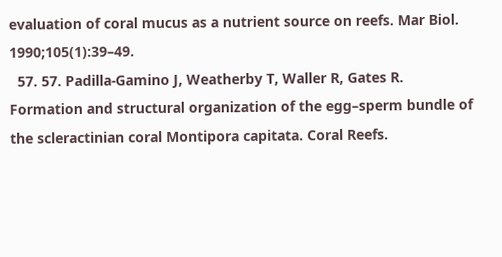evaluation of coral mucus as a nutrient source on reefs. Mar Biol. 1990;105(1):39–49.
  57. 57. Padilla-Gamino J, Weatherby T, Waller R, Gates R. Formation and structural organization of the egg–sperm bundle of the scleractinian coral Montipora capitata. Coral Reefs.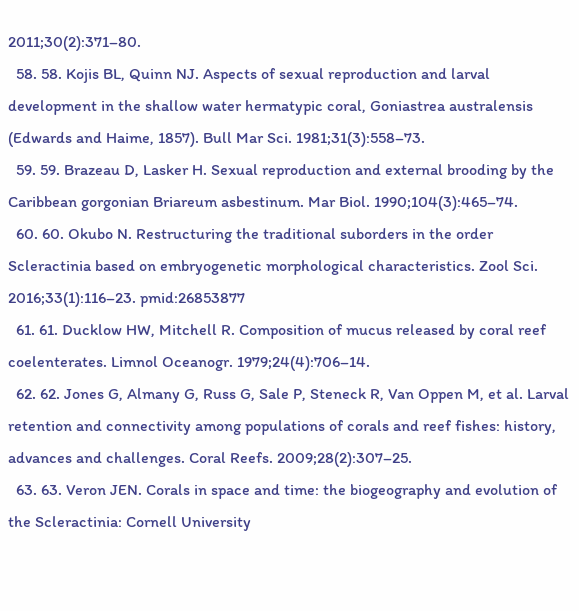2011;30(2):371–80.
  58. 58. Kojis BL, Quinn NJ. Aspects of sexual reproduction and larval development in the shallow water hermatypic coral, Goniastrea australensis (Edwards and Haime, 1857). Bull Mar Sci. 1981;31(3):558–73.
  59. 59. Brazeau D, Lasker H. Sexual reproduction and external brooding by the Caribbean gorgonian Briareum asbestinum. Mar Biol. 1990;104(3):465–74.
  60. 60. Okubo N. Restructuring the traditional suborders in the order Scleractinia based on embryogenetic morphological characteristics. Zool Sci. 2016;33(1):116–23. pmid:26853877
  61. 61. Ducklow HW, Mitchell R. Composition of mucus released by coral reef coelenterates. Limnol Oceanogr. 1979;24(4):706–14.
  62. 62. Jones G, Almany G, Russ G, Sale P, Steneck R, Van Oppen M, et al. Larval retention and connectivity among populations of corals and reef fishes: history, advances and challenges. Coral Reefs. 2009;28(2):307–25.
  63. 63. Veron JEN. Corals in space and time: the biogeography and evolution of the Scleractinia: Cornell University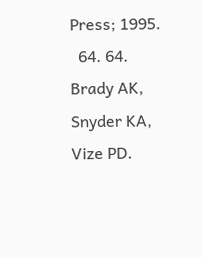Press; 1995.
  64. 64. Brady AK, Snyder KA, Vize PD.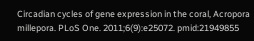Circadian cycles of gene expression in the coral, Acropora millepora. PLoS One. 2011;6(9):e25072. pmid:21949855